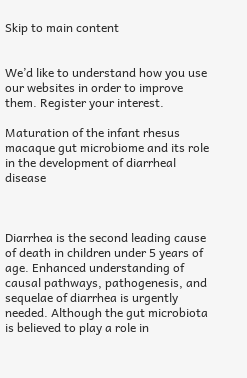Skip to main content


We’d like to understand how you use our websites in order to improve them. Register your interest.

Maturation of the infant rhesus macaque gut microbiome and its role in the development of diarrheal disease



Diarrhea is the second leading cause of death in children under 5 years of age. Enhanced understanding of causal pathways, pathogenesis, and sequelae of diarrhea is urgently needed. Although the gut microbiota is believed to play a role in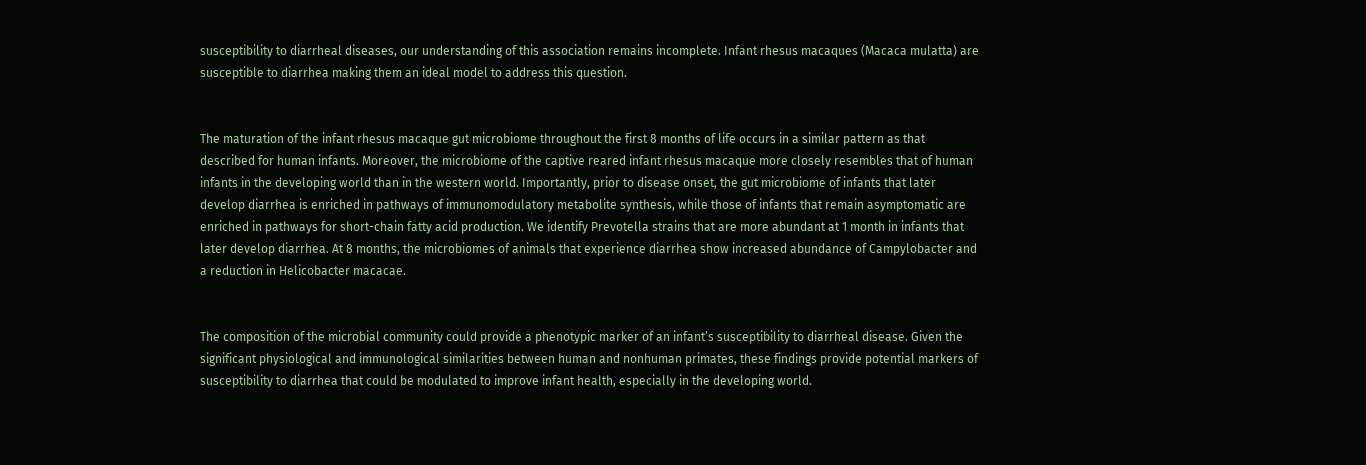susceptibility to diarrheal diseases, our understanding of this association remains incomplete. Infant rhesus macaques (Macaca mulatta) are susceptible to diarrhea making them an ideal model to address this question.


The maturation of the infant rhesus macaque gut microbiome throughout the first 8 months of life occurs in a similar pattern as that described for human infants. Moreover, the microbiome of the captive reared infant rhesus macaque more closely resembles that of human infants in the developing world than in the western world. Importantly, prior to disease onset, the gut microbiome of infants that later develop diarrhea is enriched in pathways of immunomodulatory metabolite synthesis, while those of infants that remain asymptomatic are enriched in pathways for short-chain fatty acid production. We identify Prevotella strains that are more abundant at 1 month in infants that later develop diarrhea. At 8 months, the microbiomes of animals that experience diarrhea show increased abundance of Campylobacter and a reduction in Helicobacter macacae.


The composition of the microbial community could provide a phenotypic marker of an infant’s susceptibility to diarrheal disease. Given the significant physiological and immunological similarities between human and nonhuman primates, these findings provide potential markers of susceptibility to diarrhea that could be modulated to improve infant health, especially in the developing world.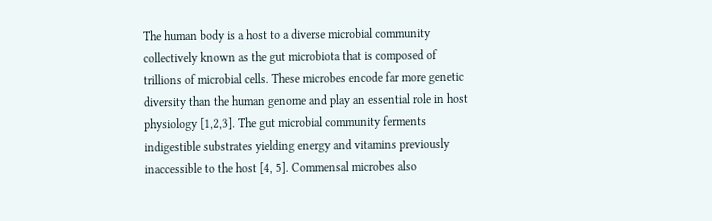The human body is a host to a diverse microbial community collectively known as the gut microbiota that is composed of trillions of microbial cells. These microbes encode far more genetic diversity than the human genome and play an essential role in host physiology [1,2,3]. The gut microbial community ferments indigestible substrates yielding energy and vitamins previously inaccessible to the host [4, 5]. Commensal microbes also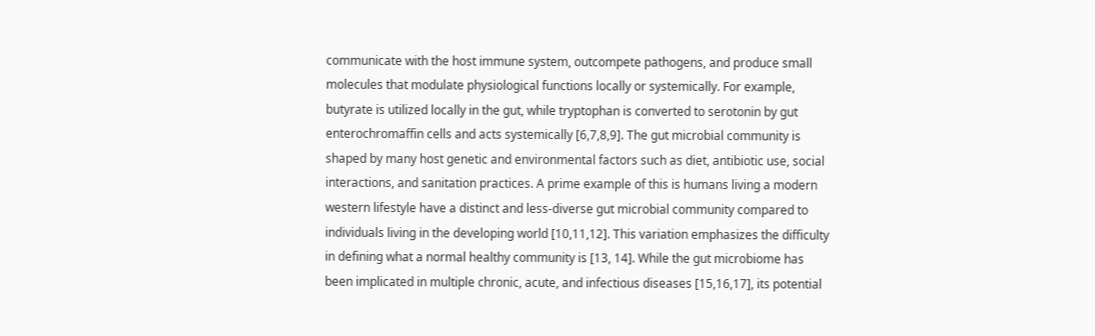communicate with the host immune system, outcompete pathogens, and produce small molecules that modulate physiological functions locally or systemically. For example, butyrate is utilized locally in the gut, while tryptophan is converted to serotonin by gut enterochromaffin cells and acts systemically [6,7,8,9]. The gut microbial community is shaped by many host genetic and environmental factors such as diet, antibiotic use, social interactions, and sanitation practices. A prime example of this is humans living a modern western lifestyle have a distinct and less-diverse gut microbial community compared to individuals living in the developing world [10,11,12]. This variation emphasizes the difficulty in defining what a normal healthy community is [13, 14]. While the gut microbiome has been implicated in multiple chronic, acute, and infectious diseases [15,16,17], its potential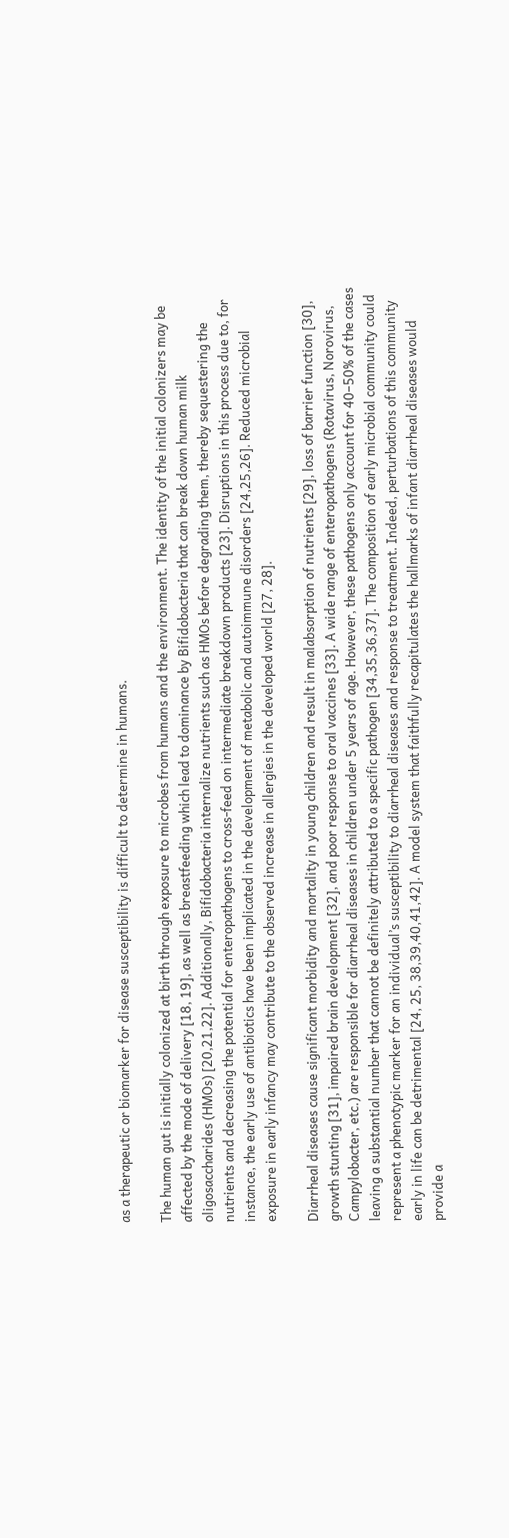as a therapeutic or biomarker for disease susceptibility is difficult to determine in humans.

The human gut is initially colonized at birth through exposure to microbes from humans and the environment. The identity of the initial colonizers may be affected by the mode of delivery [18, 19], as well as breastfeeding which lead to dominance by Bifidobacteria that can break down human milk oligosaccharides (HMOs) [20,21,22]. Additionally, Bifidobacteria internalize nutrients such as HMOs before degrading them, thereby sequestering the nutrients and decreasing the potential for enteropathogens to cross-feed on intermediate breakdown products [23]. Disruptions in this process due to, for instance, the early use of antibiotics have been implicated in the development of metabolic and autoimmune disorders [24,25,26]. Reduced microbial exposure in early infancy may contribute to the observed increase in allergies in the developed world [27, 28].

Diarrheal diseases cause significant morbidity and mortality in young children and result in malabsorption of nutrients [29], loss of barrier function [30], growth stunting [31], impaired brain development [32], and poor response to oral vaccines [33]. A wide range of enteropathogens (Rotavirus, Norovirus, Campylobacter, etc.) are responsible for diarrheal diseases in children under 5 years of age. However, these pathogens only account for 40–50% of the cases leaving a substantial number that cannot be definitely attributed to a specific pathogen [34,35,36,37]. The composition of early microbial community could represent a phenotypic marker for an individual’s susceptibility to diarrheal diseases and response to treatment. Indeed, perturbations of this community early in life can be detrimental [24, 25, 38,39,40,41,42]. A model system that faithfully recapitulates the hallmarks of infant diarrheal diseases would provide a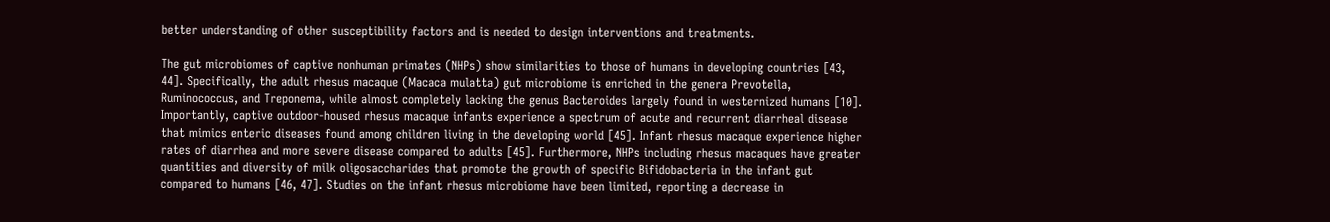better understanding of other susceptibility factors and is needed to design interventions and treatments.

The gut microbiomes of captive nonhuman primates (NHPs) show similarities to those of humans in developing countries [43, 44]. Specifically, the adult rhesus macaque (Macaca mulatta) gut microbiome is enriched in the genera Prevotella, Ruminococcus, and Treponema, while almost completely lacking the genus Bacteroides largely found in westernized humans [10]. Importantly, captive outdoor-housed rhesus macaque infants experience a spectrum of acute and recurrent diarrheal disease that mimics enteric diseases found among children living in the developing world [45]. Infant rhesus macaque experience higher rates of diarrhea and more severe disease compared to adults [45]. Furthermore, NHPs including rhesus macaques have greater quantities and diversity of milk oligosaccharides that promote the growth of specific Bifidobacteria in the infant gut compared to humans [46, 47]. Studies on the infant rhesus microbiome have been limited, reporting a decrease in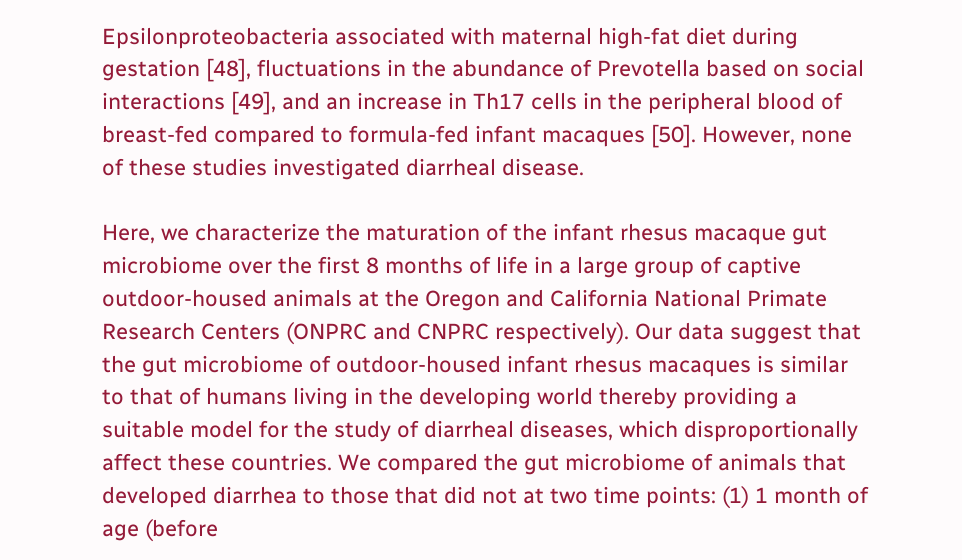Epsilonproteobacteria associated with maternal high-fat diet during gestation [48], fluctuations in the abundance of Prevotella based on social interactions [49], and an increase in Th17 cells in the peripheral blood of breast-fed compared to formula-fed infant macaques [50]. However, none of these studies investigated diarrheal disease.

Here, we characterize the maturation of the infant rhesus macaque gut microbiome over the first 8 months of life in a large group of captive outdoor-housed animals at the Oregon and California National Primate Research Centers (ONPRC and CNPRC respectively). Our data suggest that the gut microbiome of outdoor-housed infant rhesus macaques is similar to that of humans living in the developing world thereby providing a suitable model for the study of diarrheal diseases, which disproportionally affect these countries. We compared the gut microbiome of animals that developed diarrhea to those that did not at two time points: (1) 1 month of age (before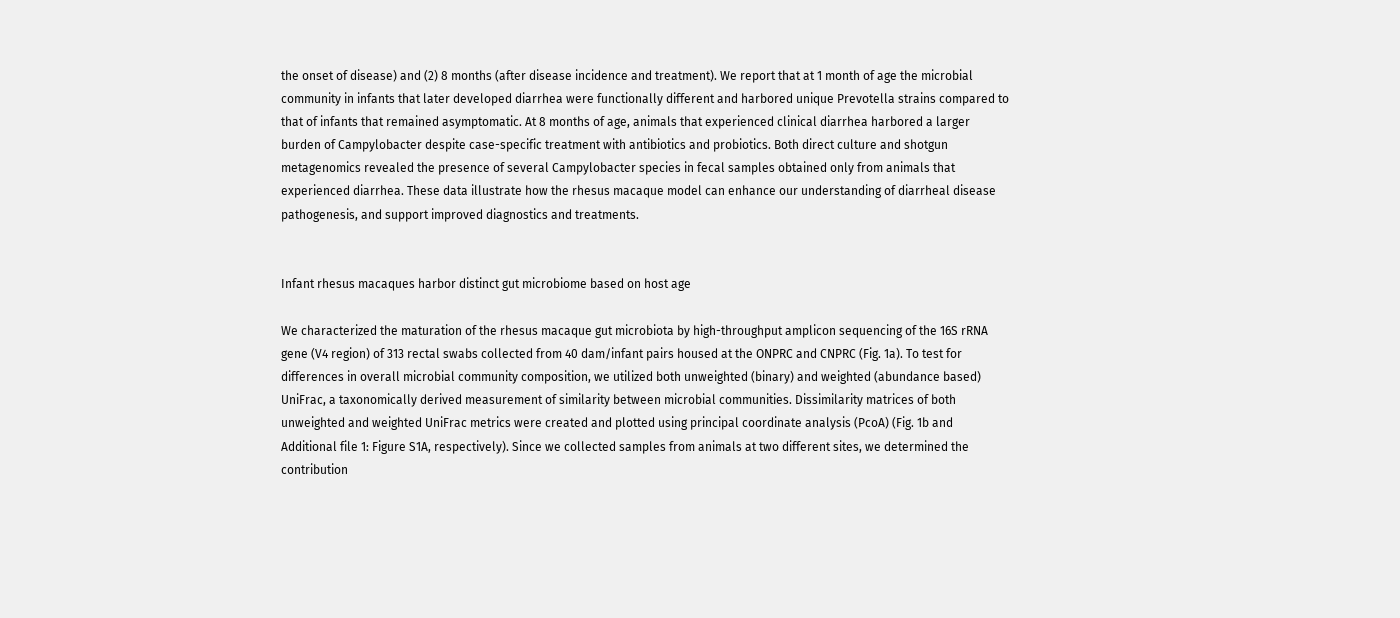the onset of disease) and (2) 8 months (after disease incidence and treatment). We report that at 1 month of age the microbial community in infants that later developed diarrhea were functionally different and harbored unique Prevotella strains compared to that of infants that remained asymptomatic. At 8 months of age, animals that experienced clinical diarrhea harbored a larger burden of Campylobacter despite case-specific treatment with antibiotics and probiotics. Both direct culture and shotgun metagenomics revealed the presence of several Campylobacter species in fecal samples obtained only from animals that experienced diarrhea. These data illustrate how the rhesus macaque model can enhance our understanding of diarrheal disease pathogenesis, and support improved diagnostics and treatments.


Infant rhesus macaques harbor distinct gut microbiome based on host age

We characterized the maturation of the rhesus macaque gut microbiota by high-throughput amplicon sequencing of the 16S rRNA gene (V4 region) of 313 rectal swabs collected from 40 dam/infant pairs housed at the ONPRC and CNPRC (Fig. 1a). To test for differences in overall microbial community composition, we utilized both unweighted (binary) and weighted (abundance based) UniFrac, a taxonomically derived measurement of similarity between microbial communities. Dissimilarity matrices of both unweighted and weighted UniFrac metrics were created and plotted using principal coordinate analysis (PcoA) (Fig. 1b and Additional file 1: Figure S1A, respectively). Since we collected samples from animals at two different sites, we determined the contribution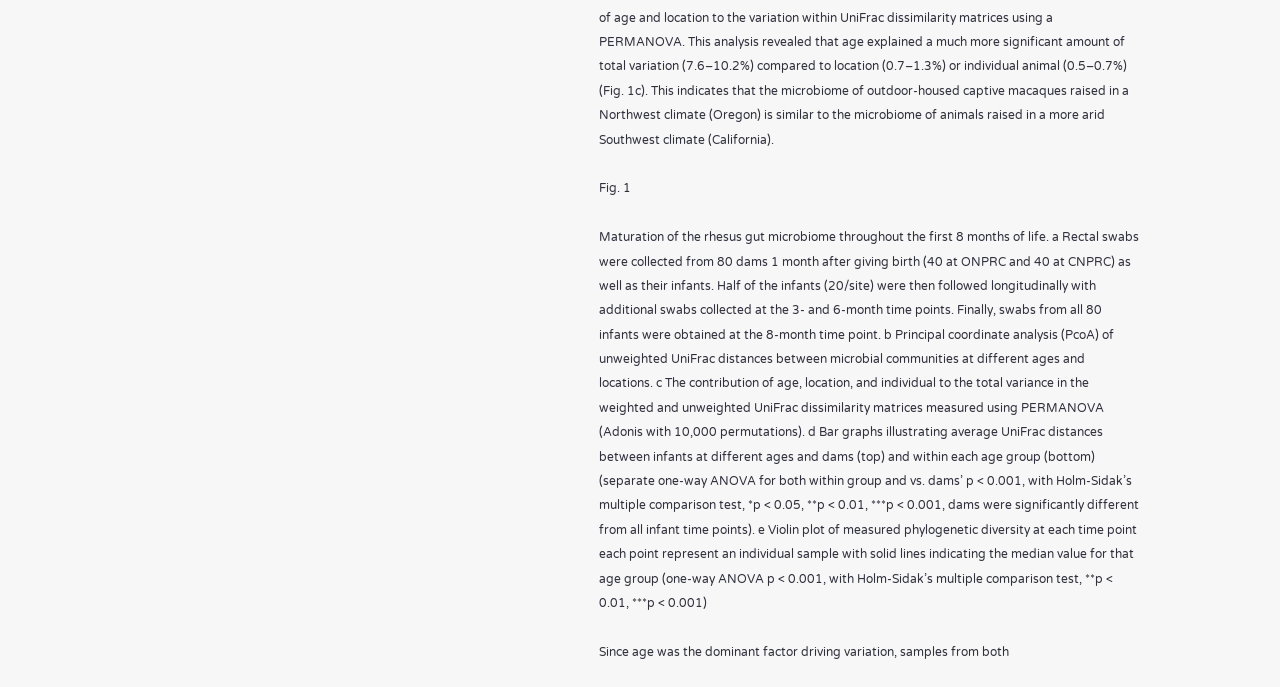of age and location to the variation within UniFrac dissimilarity matrices using a PERMANOVA. This analysis revealed that age explained a much more significant amount of total variation (7.6–10.2%) compared to location (0.7–1.3%) or individual animal (0.5–0.7%) (Fig. 1c). This indicates that the microbiome of outdoor-housed captive macaques raised in a Northwest climate (Oregon) is similar to the microbiome of animals raised in a more arid Southwest climate (California).

Fig. 1

Maturation of the rhesus gut microbiome throughout the first 8 months of life. a Rectal swabs were collected from 80 dams 1 month after giving birth (40 at ONPRC and 40 at CNPRC) as well as their infants. Half of the infants (20/site) were then followed longitudinally with additional swabs collected at the 3- and 6-month time points. Finally, swabs from all 80 infants were obtained at the 8-month time point. b Principal coordinate analysis (PcoA) of unweighted UniFrac distances between microbial communities at different ages and locations. c The contribution of age, location, and individual to the total variance in the weighted and unweighted UniFrac dissimilarity matrices measured using PERMANOVA (Adonis with 10,000 permutations). d Bar graphs illustrating average UniFrac distances between infants at different ages and dams (top) and within each age group (bottom) (separate one-way ANOVA for both within group and vs. dams’ p < 0.001, with Holm-Sidak’s multiple comparison test, *p < 0.05, **p < 0.01, ***p < 0.001, dams were significantly different from all infant time points). e Violin plot of measured phylogenetic diversity at each time point each point represent an individual sample with solid lines indicating the median value for that age group (one-way ANOVA p < 0.001, with Holm-Sidak’s multiple comparison test, **p < 0.01, ***p < 0.001)

Since age was the dominant factor driving variation, samples from both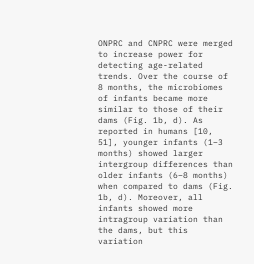ONPRC and CNPRC were merged to increase power for detecting age-related trends. Over the course of 8 months, the microbiomes of infants became more similar to those of their dams (Fig. 1b, d). As reported in humans [10, 51], younger infants (1–3 months) showed larger intergroup differences than older infants (6–8 months) when compared to dams (Fig. 1b, d). Moreover, all infants showed more intragroup variation than the dams, but this variation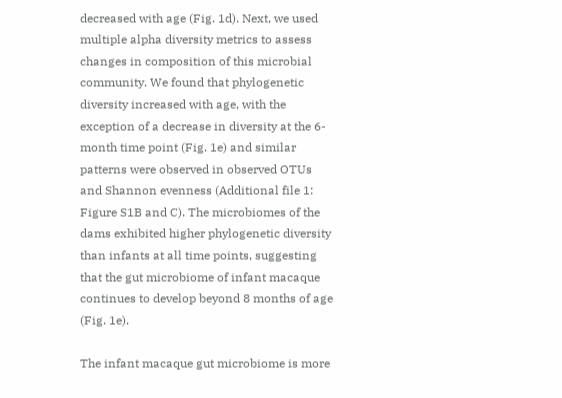decreased with age (Fig. 1d). Next, we used multiple alpha diversity metrics to assess changes in composition of this microbial community. We found that phylogenetic diversity increased with age, with the exception of a decrease in diversity at the 6-month time point (Fig. 1e) and similar patterns were observed in observed OTUs and Shannon evenness (Additional file 1: Figure S1B and C). The microbiomes of the dams exhibited higher phylogenetic diversity than infants at all time points, suggesting that the gut microbiome of infant macaque continues to develop beyond 8 months of age (Fig. 1e).

The infant macaque gut microbiome is more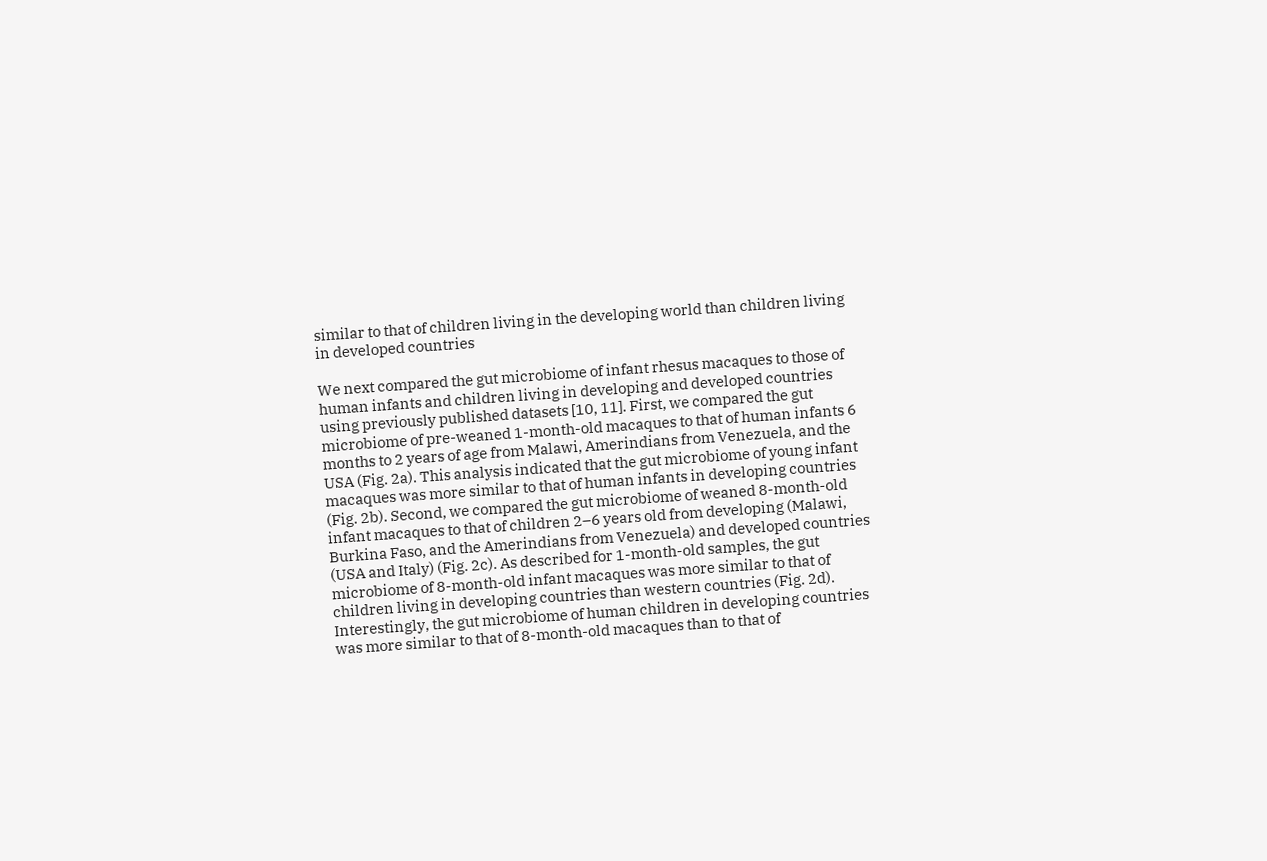similar to that of children living in the developing world than children living in developed countries

We next compared the gut microbiome of infant rhesus macaques to those of human infants and children living in developing and developed countries using previously published datasets [10, 11]. First, we compared the gut microbiome of pre-weaned 1-month-old macaques to that of human infants 6 months to 2 years of age from Malawi, Amerindians from Venezuela, and the USA (Fig. 2a). This analysis indicated that the gut microbiome of young infant macaques was more similar to that of human infants in developing countries (Fig. 2b). Second, we compared the gut microbiome of weaned 8-month-old infant macaques to that of children 2–6 years old from developing (Malawi, Burkina Faso, and the Amerindians from Venezuela) and developed countries (USA and Italy) (Fig. 2c). As described for 1-month-old samples, the gut microbiome of 8-month-old infant macaques was more similar to that of children living in developing countries than western countries (Fig. 2d). Interestingly, the gut microbiome of human children in developing countries was more similar to that of 8-month-old macaques than to that of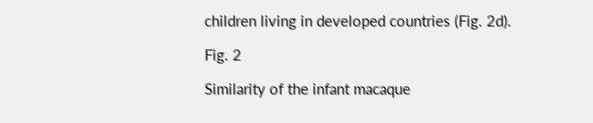children living in developed countries (Fig. 2d).

Fig. 2

Similarity of the infant macaque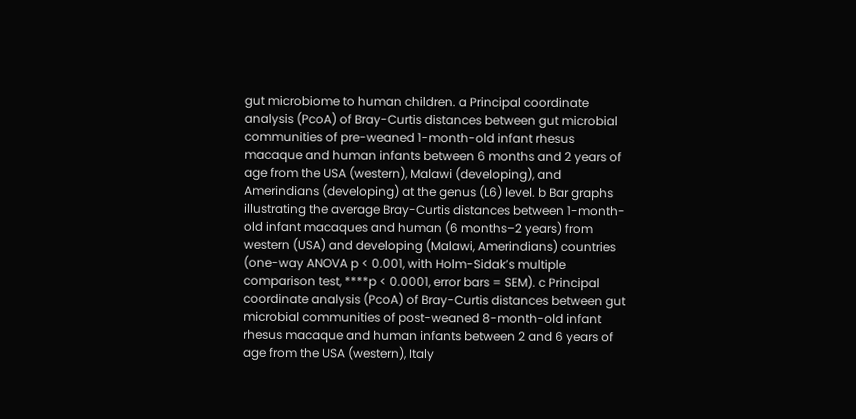gut microbiome to human children. a Principal coordinate analysis (PcoA) of Bray-Curtis distances between gut microbial communities of pre-weaned 1-month-old infant rhesus macaque and human infants between 6 months and 2 years of age from the USA (western), Malawi (developing), and Amerindians (developing) at the genus (L6) level. b Bar graphs illustrating the average Bray-Curtis distances between 1-month-old infant macaques and human (6 months–2 years) from western (USA) and developing (Malawi, Amerindians) countries (one-way ANOVA p < 0.001, with Holm-Sidak’s multiple comparison test, ****p < 0.0001, error bars = SEM). c Principal coordinate analysis (PcoA) of Bray-Curtis distances between gut microbial communities of post-weaned 8-month-old infant rhesus macaque and human infants between 2 and 6 years of age from the USA (western), Italy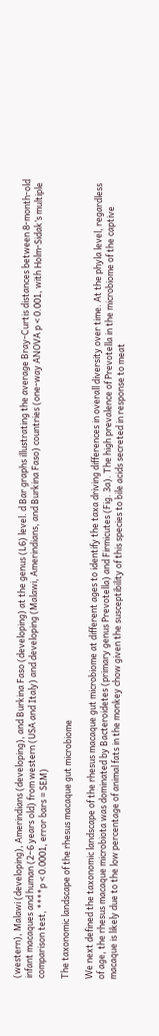(western), Malawi (developing), Amerindians (developing), and Burkina Faso (developing) at the genus (L6) level. d Bar graphs illustrating the average Bray-Curtis distances between 8-month-old infant macaques and human (2–6 years old) from western (USA and Italy) and developing (Malawi, Amerindians, and Burkina Faso) countries (one-way ANOVA p < 0.001, with Holm-Sidak’s multiple comparison test, ****p < 0.0001, error bars = SEM)

The taxonomic landscape of the rhesus macaque gut microbiome

We next defined the taxonomic landscape of the rhesus macaque gut microbiome at different ages to identify the taxa driving differences in overall diversity over time. At the phyla level, regardless of age, the rhesus macaque microbiota was dominated by Bacteroidetes (primary genus Prevotella) and Firmicutes (Fig. 3a). The high prevalence of Prevotella in the microbiome of the captive macaque is likely due to the low percentage of animal fats in the monkey chow given the susceptibility of this species to bile acids secreted in response to meat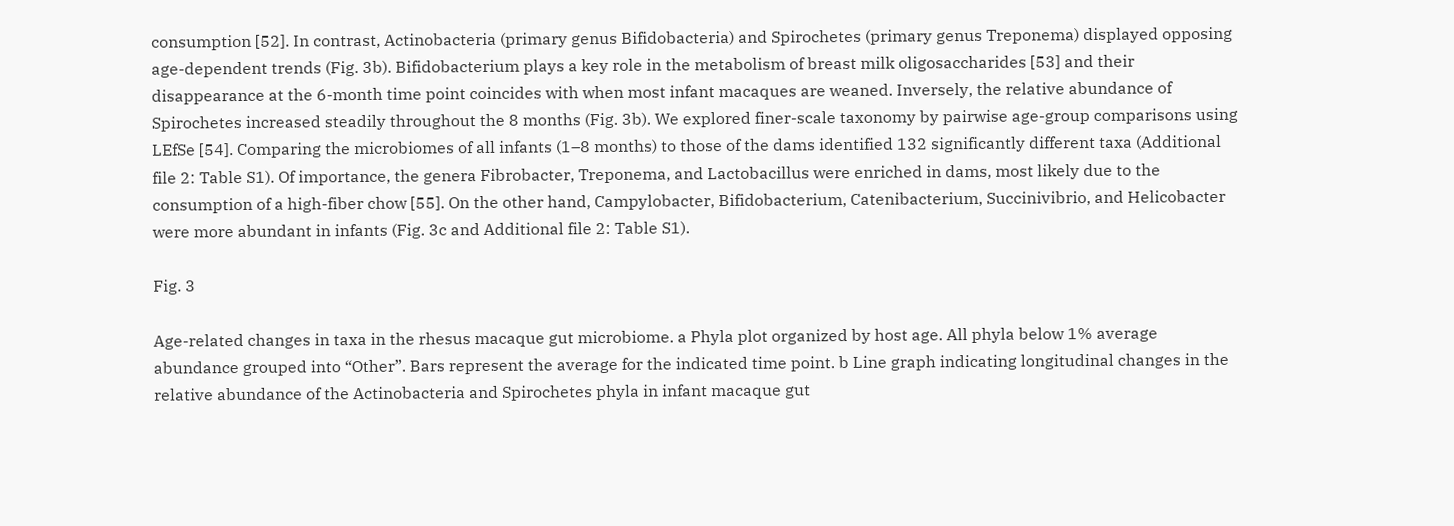consumption [52]. In contrast, Actinobacteria (primary genus Bifidobacteria) and Spirochetes (primary genus Treponema) displayed opposing age-dependent trends (Fig. 3b). Bifidobacterium plays a key role in the metabolism of breast milk oligosaccharides [53] and their disappearance at the 6-month time point coincides with when most infant macaques are weaned. Inversely, the relative abundance of Spirochetes increased steadily throughout the 8 months (Fig. 3b). We explored finer-scale taxonomy by pairwise age-group comparisons using LEfSe [54]. Comparing the microbiomes of all infants (1–8 months) to those of the dams identified 132 significantly different taxa (Additional file 2: Table S1). Of importance, the genera Fibrobacter, Treponema, and Lactobacillus were enriched in dams, most likely due to the consumption of a high-fiber chow [55]. On the other hand, Campylobacter, Bifidobacterium, Catenibacterium, Succinivibrio, and Helicobacter were more abundant in infants (Fig. 3c and Additional file 2: Table S1).

Fig. 3

Age-related changes in taxa in the rhesus macaque gut microbiome. a Phyla plot organized by host age. All phyla below 1% average abundance grouped into “Other”. Bars represent the average for the indicated time point. b Line graph indicating longitudinal changes in the relative abundance of the Actinobacteria and Spirochetes phyla in infant macaque gut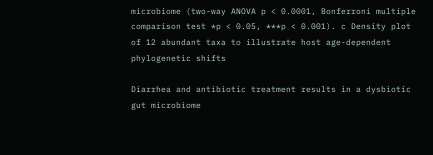microbiome (two-way ANOVA p < 0.0001, Bonferroni multiple comparison test *p < 0.05, ***p < 0.001). c Density plot of 12 abundant taxa to illustrate host age-dependent phylogenetic shifts

Diarrhea and antibiotic treatment results in a dysbiotic gut microbiome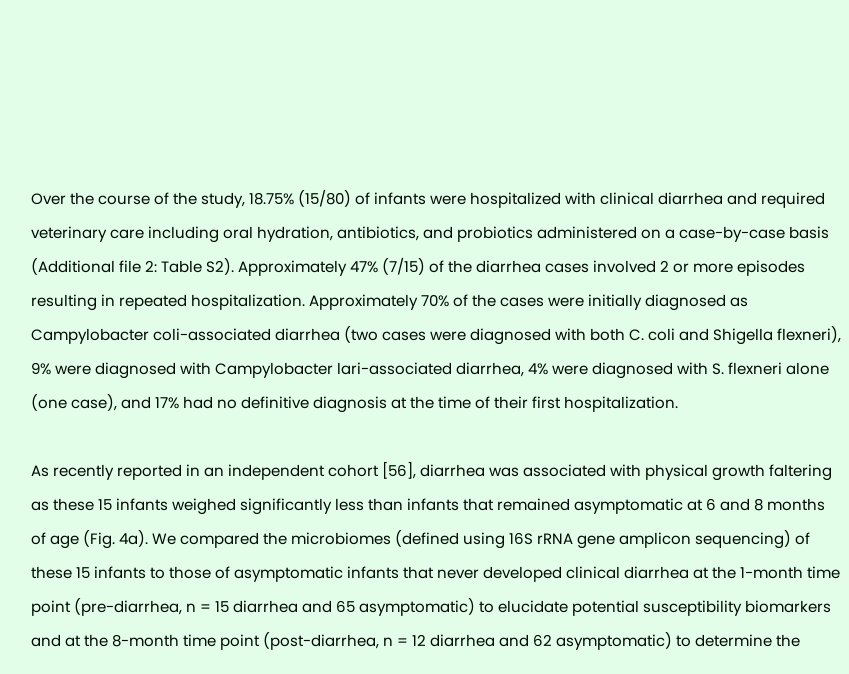Over the course of the study, 18.75% (15/80) of infants were hospitalized with clinical diarrhea and required veterinary care including oral hydration, antibiotics, and probiotics administered on a case-by-case basis (Additional file 2: Table S2). Approximately 47% (7/15) of the diarrhea cases involved 2 or more episodes resulting in repeated hospitalization. Approximately 70% of the cases were initially diagnosed as Campylobacter coli-associated diarrhea (two cases were diagnosed with both C. coli and Shigella flexneri), 9% were diagnosed with Campylobacter lari-associated diarrhea, 4% were diagnosed with S. flexneri alone (one case), and 17% had no definitive diagnosis at the time of their first hospitalization.

As recently reported in an independent cohort [56], diarrhea was associated with physical growth faltering as these 15 infants weighed significantly less than infants that remained asymptomatic at 6 and 8 months of age (Fig. 4a). We compared the microbiomes (defined using 16S rRNA gene amplicon sequencing) of these 15 infants to those of asymptomatic infants that never developed clinical diarrhea at the 1-month time point (pre-diarrhea, n = 15 diarrhea and 65 asymptomatic) to elucidate potential susceptibility biomarkers and at the 8-month time point (post-diarrhea, n = 12 diarrhea and 62 asymptomatic) to determine the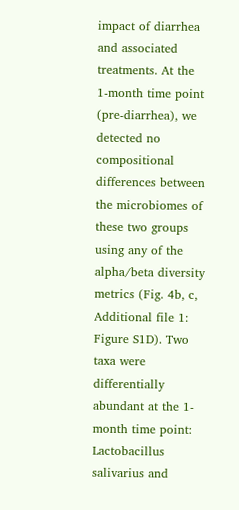impact of diarrhea and associated treatments. At the 1-month time point (pre-diarrhea), we detected no compositional differences between the microbiomes of these two groups using any of the alpha/beta diversity metrics (Fig. 4b, c, Additional file 1: Figure S1D). Two taxa were differentially abundant at the 1-month time point: Lactobacillus salivarius and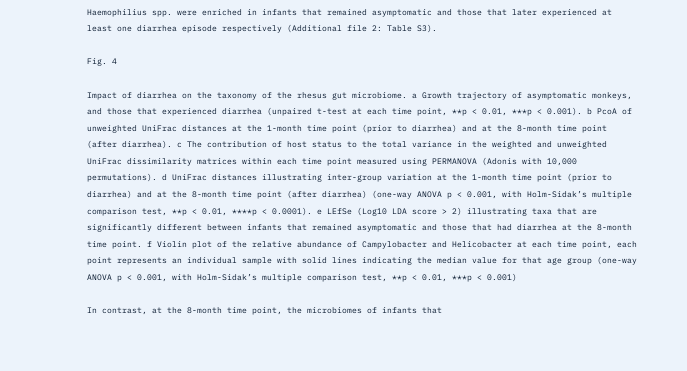Haemophilius spp. were enriched in infants that remained asymptomatic and those that later experienced at least one diarrhea episode respectively (Additional file 2: Table S3).

Fig. 4

Impact of diarrhea on the taxonomy of the rhesus gut microbiome. a Growth trajectory of asymptomatic monkeys, and those that experienced diarrhea (unpaired t-test at each time point, **p < 0.01, ***p < 0.001). b PcoA of unweighted UniFrac distances at the 1-month time point (prior to diarrhea) and at the 8-month time point (after diarrhea). c The contribution of host status to the total variance in the weighted and unweighted UniFrac dissimilarity matrices within each time point measured using PERMANOVA (Adonis with 10,000 permutations). d UniFrac distances illustrating inter-group variation at the 1-month time point (prior to diarrhea) and at the 8-month time point (after diarrhea) (one-way ANOVA p < 0.001, with Holm-Sidak’s multiple comparison test, **p < 0.01, ****p < 0.0001). e LEfSe (Log10 LDA score > 2) illustrating taxa that are significantly different between infants that remained asymptomatic and those that had diarrhea at the 8-month time point. f Violin plot of the relative abundance of Campylobacter and Helicobacter at each time point, each point represents an individual sample with solid lines indicating the median value for that age group (one-way ANOVA p < 0.001, with Holm-Sidak’s multiple comparison test, **p < 0.01, ***p < 0.001)

In contrast, at the 8-month time point, the microbiomes of infants that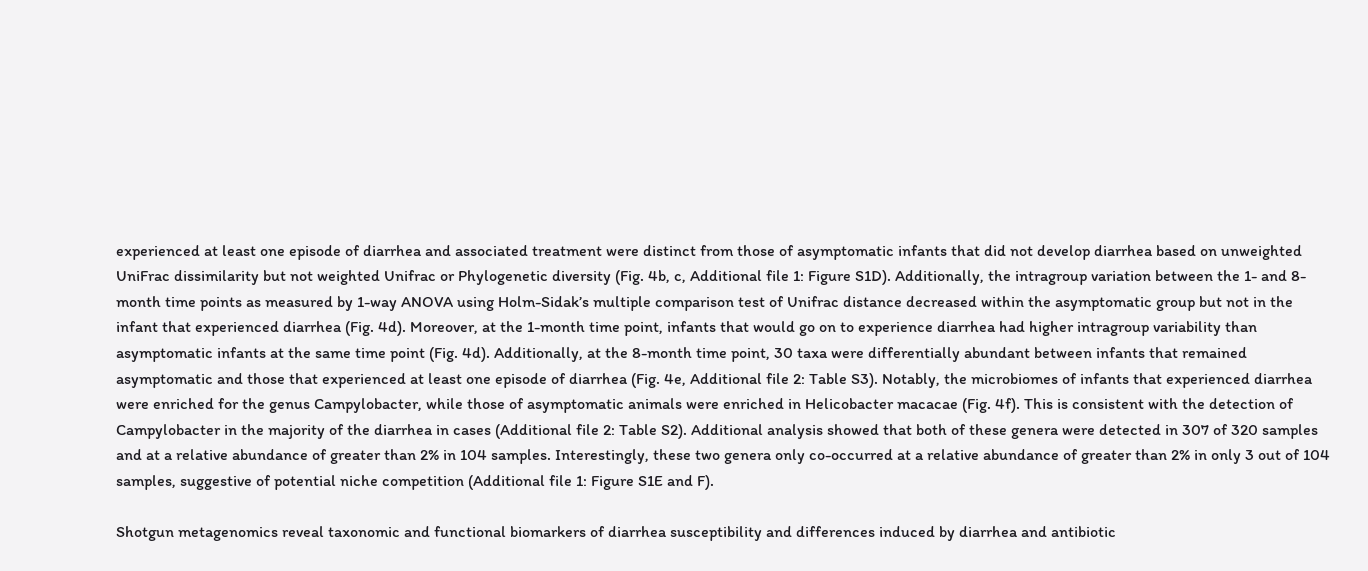experienced at least one episode of diarrhea and associated treatment were distinct from those of asymptomatic infants that did not develop diarrhea based on unweighted UniFrac dissimilarity but not weighted Unifrac or Phylogenetic diversity (Fig. 4b, c, Additional file 1: Figure S1D). Additionally, the intragroup variation between the 1- and 8-month time points as measured by 1-way ANOVA using Holm-Sidak’s multiple comparison test of Unifrac distance decreased within the asymptomatic group but not in the infant that experienced diarrhea (Fig. 4d). Moreover, at the 1-month time point, infants that would go on to experience diarrhea had higher intragroup variability than asymptomatic infants at the same time point (Fig. 4d). Additionally, at the 8-month time point, 30 taxa were differentially abundant between infants that remained asymptomatic and those that experienced at least one episode of diarrhea (Fig. 4e, Additional file 2: Table S3). Notably, the microbiomes of infants that experienced diarrhea were enriched for the genus Campylobacter, while those of asymptomatic animals were enriched in Helicobacter macacae (Fig. 4f). This is consistent with the detection of Campylobacter in the majority of the diarrhea in cases (Additional file 2: Table S2). Additional analysis showed that both of these genera were detected in 307 of 320 samples and at a relative abundance of greater than 2% in 104 samples. Interestingly, these two genera only co-occurred at a relative abundance of greater than 2% in only 3 out of 104 samples, suggestive of potential niche competition (Additional file 1: Figure S1E and F).

Shotgun metagenomics reveal taxonomic and functional biomarkers of diarrhea susceptibility and differences induced by diarrhea and antibiotic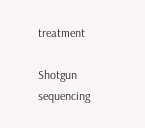treatment

Shotgun sequencing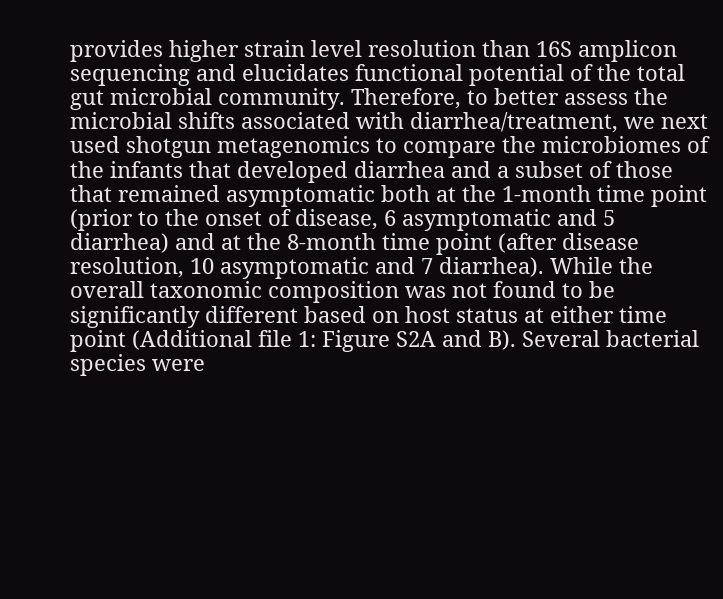provides higher strain level resolution than 16S amplicon sequencing and elucidates functional potential of the total gut microbial community. Therefore, to better assess the microbial shifts associated with diarrhea/treatment, we next used shotgun metagenomics to compare the microbiomes of the infants that developed diarrhea and a subset of those that remained asymptomatic both at the 1-month time point (prior to the onset of disease, 6 asymptomatic and 5 diarrhea) and at the 8-month time point (after disease resolution, 10 asymptomatic and 7 diarrhea). While the overall taxonomic composition was not found to be significantly different based on host status at either time point (Additional file 1: Figure S2A and B). Several bacterial species were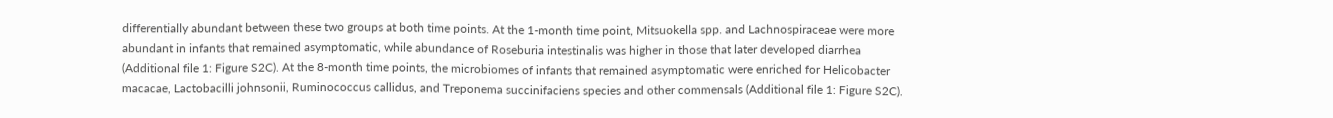differentially abundant between these two groups at both time points. At the 1-month time point, Mitsuokella spp. and Lachnospiraceae were more abundant in infants that remained asymptomatic, while abundance of Roseburia intestinalis was higher in those that later developed diarrhea (Additional file 1: Figure S2C). At the 8-month time points, the microbiomes of infants that remained asymptomatic were enriched for Helicobacter macacae, Lactobacilli johnsonii, Ruminococcus callidus, and Treponema succinifaciens species and other commensals (Additional file 1: Figure S2C).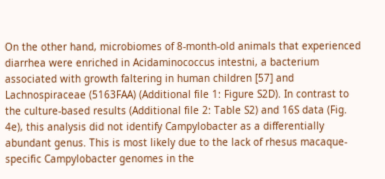On the other hand, microbiomes of 8-month-old animals that experienced diarrhea were enriched in Acidaminococcus intestni, a bacterium associated with growth faltering in human children [57] and Lachnospiraceae (5163FAA) (Additional file 1: Figure S2D). In contrast to the culture-based results (Additional file 2: Table S2) and 16S data (Fig. 4e), this analysis did not identify Campylobacter as a differentially abundant genus. This is most likely due to the lack of rhesus macaque-specific Campylobacter genomes in the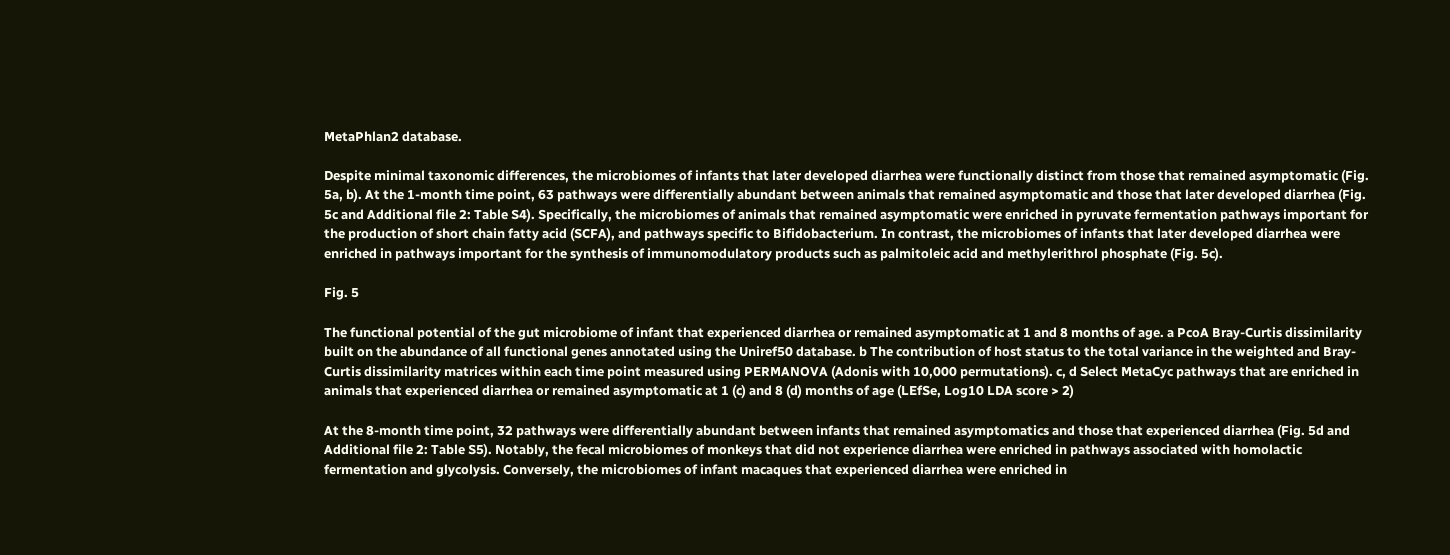MetaPhlan2 database.

Despite minimal taxonomic differences, the microbiomes of infants that later developed diarrhea were functionally distinct from those that remained asymptomatic (Fig. 5a, b). At the 1-month time point, 63 pathways were differentially abundant between animals that remained asymptomatic and those that later developed diarrhea (Fig. 5c and Additional file 2: Table S4). Specifically, the microbiomes of animals that remained asymptomatic were enriched in pyruvate fermentation pathways important for the production of short chain fatty acid (SCFA), and pathways specific to Bifidobacterium. In contrast, the microbiomes of infants that later developed diarrhea were enriched in pathways important for the synthesis of immunomodulatory products such as palmitoleic acid and methylerithrol phosphate (Fig. 5c).

Fig. 5

The functional potential of the gut microbiome of infant that experienced diarrhea or remained asymptomatic at 1 and 8 months of age. a PcoA Bray-Curtis dissimilarity built on the abundance of all functional genes annotated using the Uniref50 database. b The contribution of host status to the total variance in the weighted and Bray-Curtis dissimilarity matrices within each time point measured using PERMANOVA (Adonis with 10,000 permutations). c, d Select MetaCyc pathways that are enriched in animals that experienced diarrhea or remained asymptomatic at 1 (c) and 8 (d) months of age (LEfSe, Log10 LDA score > 2)

At the 8-month time point, 32 pathways were differentially abundant between infants that remained asymptomatics and those that experienced diarrhea (Fig. 5d and Additional file 2: Table S5). Notably, the fecal microbiomes of monkeys that did not experience diarrhea were enriched in pathways associated with homolactic fermentation and glycolysis. Conversely, the microbiomes of infant macaques that experienced diarrhea were enriched in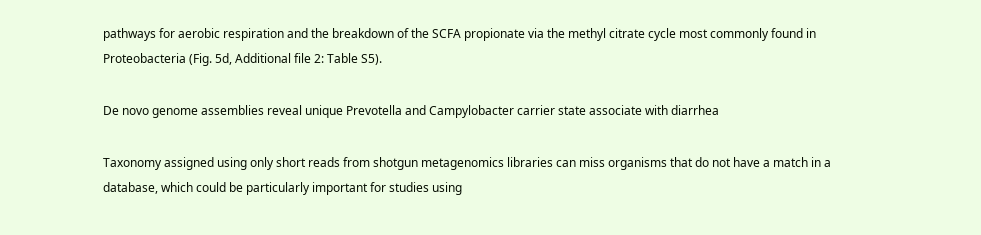pathways for aerobic respiration and the breakdown of the SCFA propionate via the methyl citrate cycle most commonly found in Proteobacteria (Fig. 5d, Additional file 2: Table S5).

De novo genome assemblies reveal unique Prevotella and Campylobacter carrier state associate with diarrhea

Taxonomy assigned using only short reads from shotgun metagenomics libraries can miss organisms that do not have a match in a database, which could be particularly important for studies using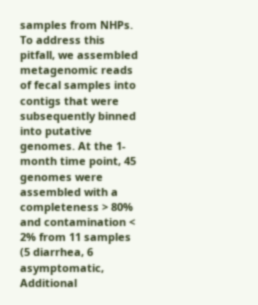samples from NHPs. To address this pitfall, we assembled metagenomic reads of fecal samples into contigs that were subsequently binned into putative genomes. At the 1-month time point, 45 genomes were assembled with a completeness > 80% and contamination < 2% from 11 samples (5 diarrhea, 6 asymptomatic, Additional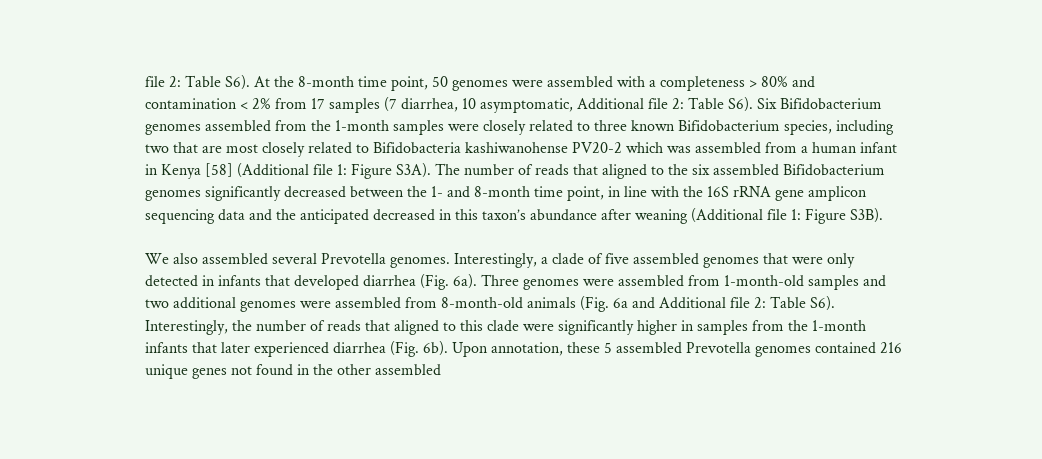file 2: Table S6). At the 8-month time point, 50 genomes were assembled with a completeness > 80% and contamination < 2% from 17 samples (7 diarrhea, 10 asymptomatic, Additional file 2: Table S6). Six Bifidobacterium genomes assembled from the 1-month samples were closely related to three known Bifidobacterium species, including two that are most closely related to Bifidobacteria kashiwanohense PV20-2 which was assembled from a human infant in Kenya [58] (Additional file 1: Figure S3A). The number of reads that aligned to the six assembled Bifidobacterium genomes significantly decreased between the 1- and 8-month time point, in line with the 16S rRNA gene amplicon sequencing data and the anticipated decreased in this taxon’s abundance after weaning (Additional file 1: Figure S3B).

We also assembled several Prevotella genomes. Interestingly, a clade of five assembled genomes that were only detected in infants that developed diarrhea (Fig. 6a). Three genomes were assembled from 1-month-old samples and two additional genomes were assembled from 8-month-old animals (Fig. 6a and Additional file 2: Table S6). Interestingly, the number of reads that aligned to this clade were significantly higher in samples from the 1-month infants that later experienced diarrhea (Fig. 6b). Upon annotation, these 5 assembled Prevotella genomes contained 216 unique genes not found in the other assembled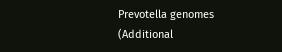Prevotella genomes (Additional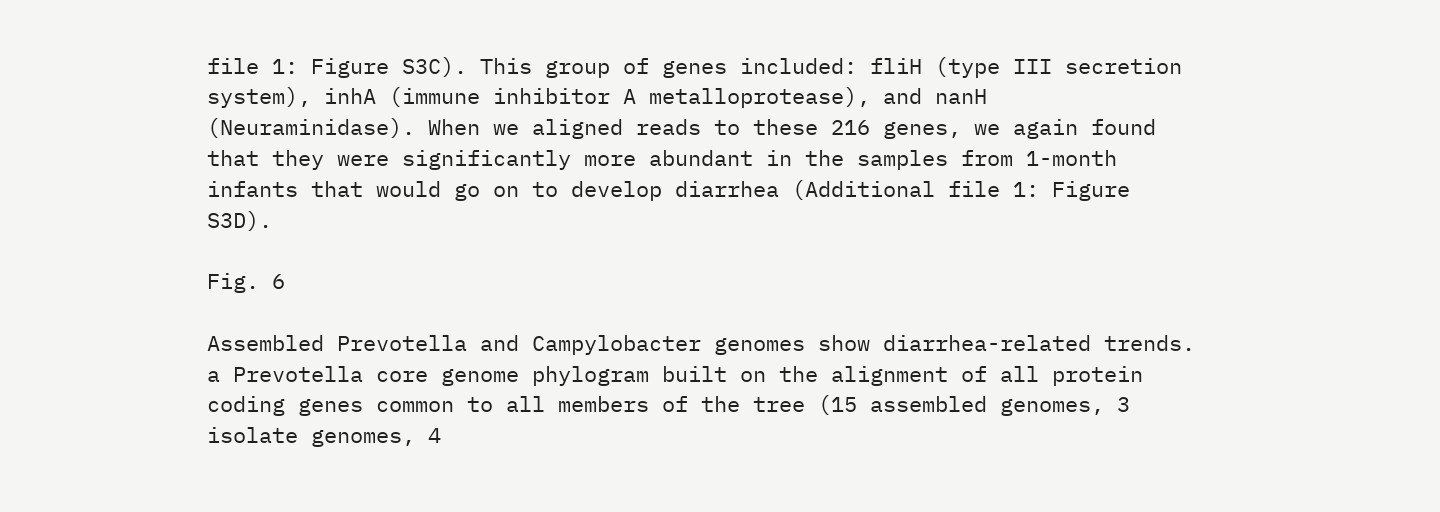file 1: Figure S3C). This group of genes included: fliH (type III secretion system), inhA (immune inhibitor A metalloprotease), and nanH (Neuraminidase). When we aligned reads to these 216 genes, we again found that they were significantly more abundant in the samples from 1-month infants that would go on to develop diarrhea (Additional file 1: Figure S3D).

Fig. 6

Assembled Prevotella and Campylobacter genomes show diarrhea-related trends. a Prevotella core genome phylogram built on the alignment of all protein coding genes common to all members of the tree (15 assembled genomes, 3 isolate genomes, 4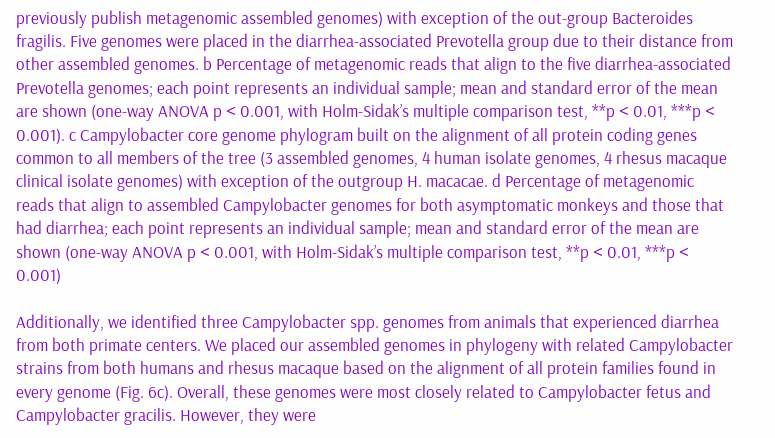previously publish metagenomic assembled genomes) with exception of the out-group Bacteroides fragilis. Five genomes were placed in the diarrhea-associated Prevotella group due to their distance from other assembled genomes. b Percentage of metagenomic reads that align to the five diarrhea-associated Prevotella genomes; each point represents an individual sample; mean and standard error of the mean are shown (one-way ANOVA p < 0.001, with Holm-Sidak’s multiple comparison test, **p < 0.01, ***p < 0.001). c Campylobacter core genome phylogram built on the alignment of all protein coding genes common to all members of the tree (3 assembled genomes, 4 human isolate genomes, 4 rhesus macaque clinical isolate genomes) with exception of the outgroup H. macacae. d Percentage of metagenomic reads that align to assembled Campylobacter genomes for both asymptomatic monkeys and those that had diarrhea; each point represents an individual sample; mean and standard error of the mean are shown (one-way ANOVA p < 0.001, with Holm-Sidak’s multiple comparison test, **p < 0.01, ***p < 0.001)

Additionally, we identified three Campylobacter spp. genomes from animals that experienced diarrhea from both primate centers. We placed our assembled genomes in phylogeny with related Campylobacter strains from both humans and rhesus macaque based on the alignment of all protein families found in every genome (Fig. 6c). Overall, these genomes were most closely related to Campylobacter fetus and Campylobacter gracilis. However, they were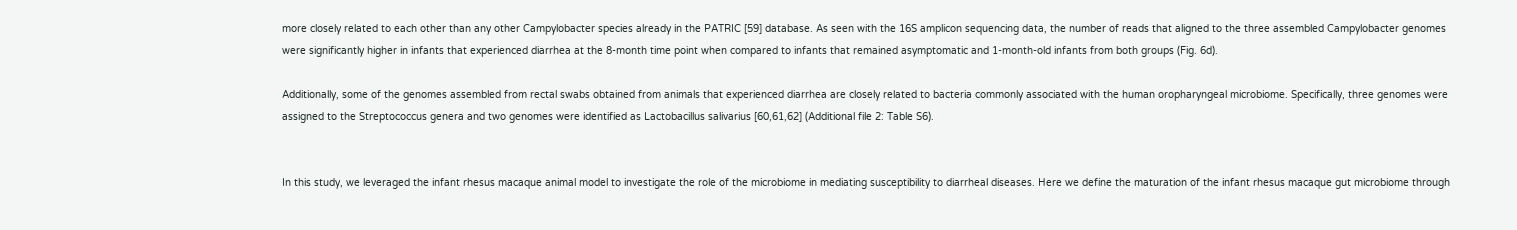more closely related to each other than any other Campylobacter species already in the PATRIC [59] database. As seen with the 16S amplicon sequencing data, the number of reads that aligned to the three assembled Campylobacter genomes were significantly higher in infants that experienced diarrhea at the 8-month time point when compared to infants that remained asymptomatic and 1-month-old infants from both groups (Fig. 6d).

Additionally, some of the genomes assembled from rectal swabs obtained from animals that experienced diarrhea are closely related to bacteria commonly associated with the human oropharyngeal microbiome. Specifically, three genomes were assigned to the Streptococcus genera and two genomes were identified as Lactobacillus salivarius [60,61,62] (Additional file 2: Table S6).


In this study, we leveraged the infant rhesus macaque animal model to investigate the role of the microbiome in mediating susceptibility to diarrheal diseases. Here we define the maturation of the infant rhesus macaque gut microbiome through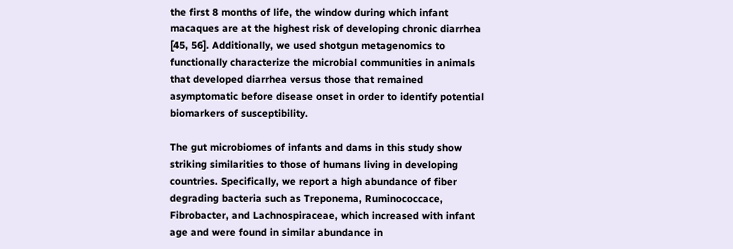the first 8 months of life, the window during which infant macaques are at the highest risk of developing chronic diarrhea [45, 56]. Additionally, we used shotgun metagenomics to functionally characterize the microbial communities in animals that developed diarrhea versus those that remained asymptomatic before disease onset in order to identify potential biomarkers of susceptibility.

The gut microbiomes of infants and dams in this study show striking similarities to those of humans living in developing countries. Specifically, we report a high abundance of fiber degrading bacteria such as Treponema, Ruminococcace, Fibrobacter, and Lachnospiraceae, which increased with infant age and were found in similar abundance in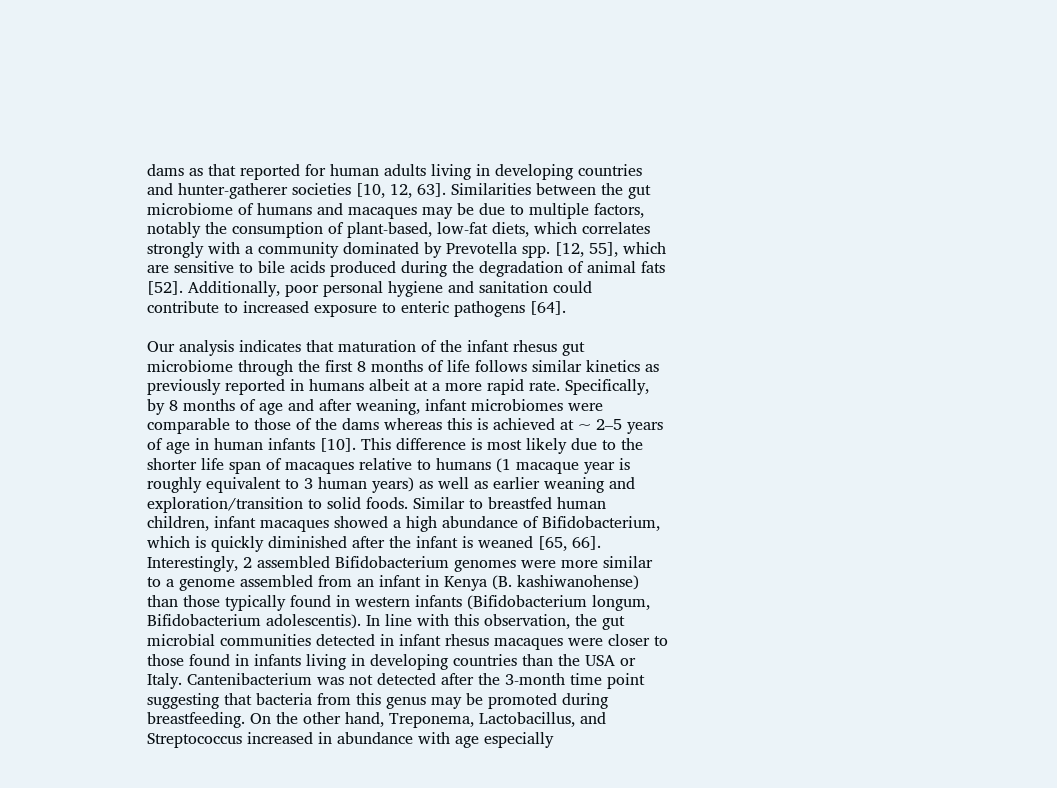dams as that reported for human adults living in developing countries and hunter-gatherer societies [10, 12, 63]. Similarities between the gut microbiome of humans and macaques may be due to multiple factors, notably the consumption of plant-based, low-fat diets, which correlates strongly with a community dominated by Prevotella spp. [12, 55], which are sensitive to bile acids produced during the degradation of animal fats [52]. Additionally, poor personal hygiene and sanitation could contribute to increased exposure to enteric pathogens [64].

Our analysis indicates that maturation of the infant rhesus gut microbiome through the first 8 months of life follows similar kinetics as previously reported in humans albeit at a more rapid rate. Specifically, by 8 months of age and after weaning, infant microbiomes were comparable to those of the dams whereas this is achieved at ~ 2–5 years of age in human infants [10]. This difference is most likely due to the shorter life span of macaques relative to humans (1 macaque year is roughly equivalent to 3 human years) as well as earlier weaning and exploration/transition to solid foods. Similar to breastfed human children, infant macaques showed a high abundance of Bifidobacterium, which is quickly diminished after the infant is weaned [65, 66]. Interestingly, 2 assembled Bifidobacterium genomes were more similar to a genome assembled from an infant in Kenya (B. kashiwanohense) than those typically found in western infants (Bifidobacterium longum, Bifidobacterium adolescentis). In line with this observation, the gut microbial communities detected in infant rhesus macaques were closer to those found in infants living in developing countries than the USA or Italy. Cantenibacterium was not detected after the 3-month time point suggesting that bacteria from this genus may be promoted during breastfeeding. On the other hand, Treponema, Lactobacillus, and Streptococcus increased in abundance with age especially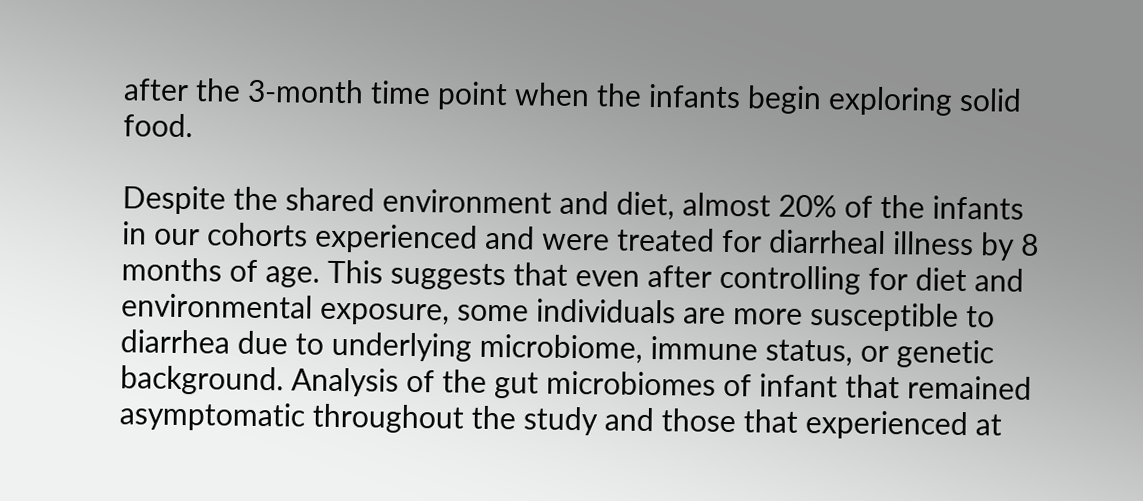after the 3-month time point when the infants begin exploring solid food.

Despite the shared environment and diet, almost 20% of the infants in our cohorts experienced and were treated for diarrheal illness by 8 months of age. This suggests that even after controlling for diet and environmental exposure, some individuals are more susceptible to diarrhea due to underlying microbiome, immune status, or genetic background. Analysis of the gut microbiomes of infant that remained asymptomatic throughout the study and those that experienced at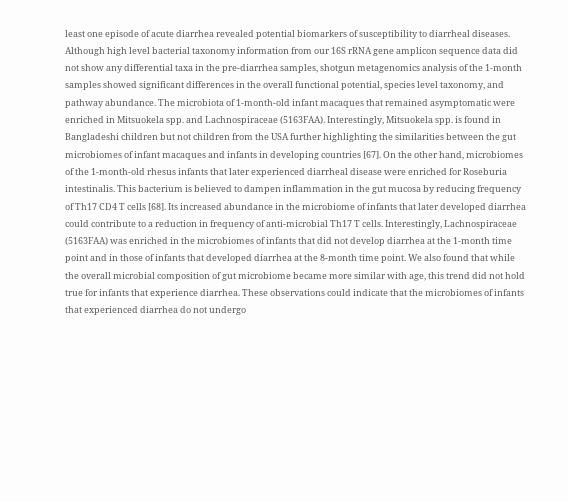least one episode of acute diarrhea revealed potential biomarkers of susceptibility to diarrheal diseases. Although high level bacterial taxonomy information from our 16S rRNA gene amplicon sequence data did not show any differential taxa in the pre-diarrhea samples, shotgun metagenomics analysis of the 1-month samples showed significant differences in the overall functional potential, species level taxonomy, and pathway abundance. The microbiota of 1-month-old infant macaques that remained asymptomatic were enriched in Mitsuokela spp. and Lachnospiraceae (5163FAA). Interestingly, Mitsuokela spp. is found in Bangladeshi children but not children from the USA further highlighting the similarities between the gut microbiomes of infant macaques and infants in developing countries [67]. On the other hand, microbiomes of the 1-month-old rhesus infants that later experienced diarrheal disease were enriched for Roseburia intestinalis. This bacterium is believed to dampen inflammation in the gut mucosa by reducing frequency of Th17 CD4 T cells [68]. Its increased abundance in the microbiome of infants that later developed diarrhea could contribute to a reduction in frequency of anti-microbial Th17 T cells. Interestingly, Lachnospiraceae (5163FAA) was enriched in the microbiomes of infants that did not develop diarrhea at the 1-month time point and in those of infants that developed diarrhea at the 8-month time point. We also found that while the overall microbial composition of gut microbiome became more similar with age, this trend did not hold true for infants that experience diarrhea. These observations could indicate that the microbiomes of infants that experienced diarrhea do not undergo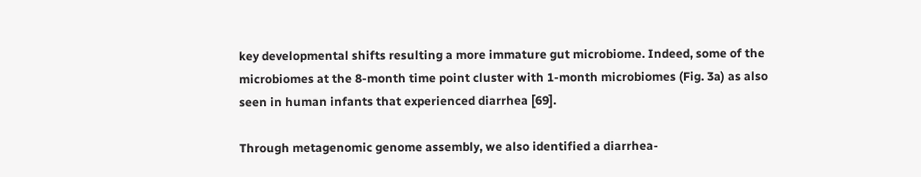key developmental shifts resulting a more immature gut microbiome. Indeed, some of the microbiomes at the 8-month time point cluster with 1-month microbiomes (Fig. 3a) as also seen in human infants that experienced diarrhea [69].

Through metagenomic genome assembly, we also identified a diarrhea-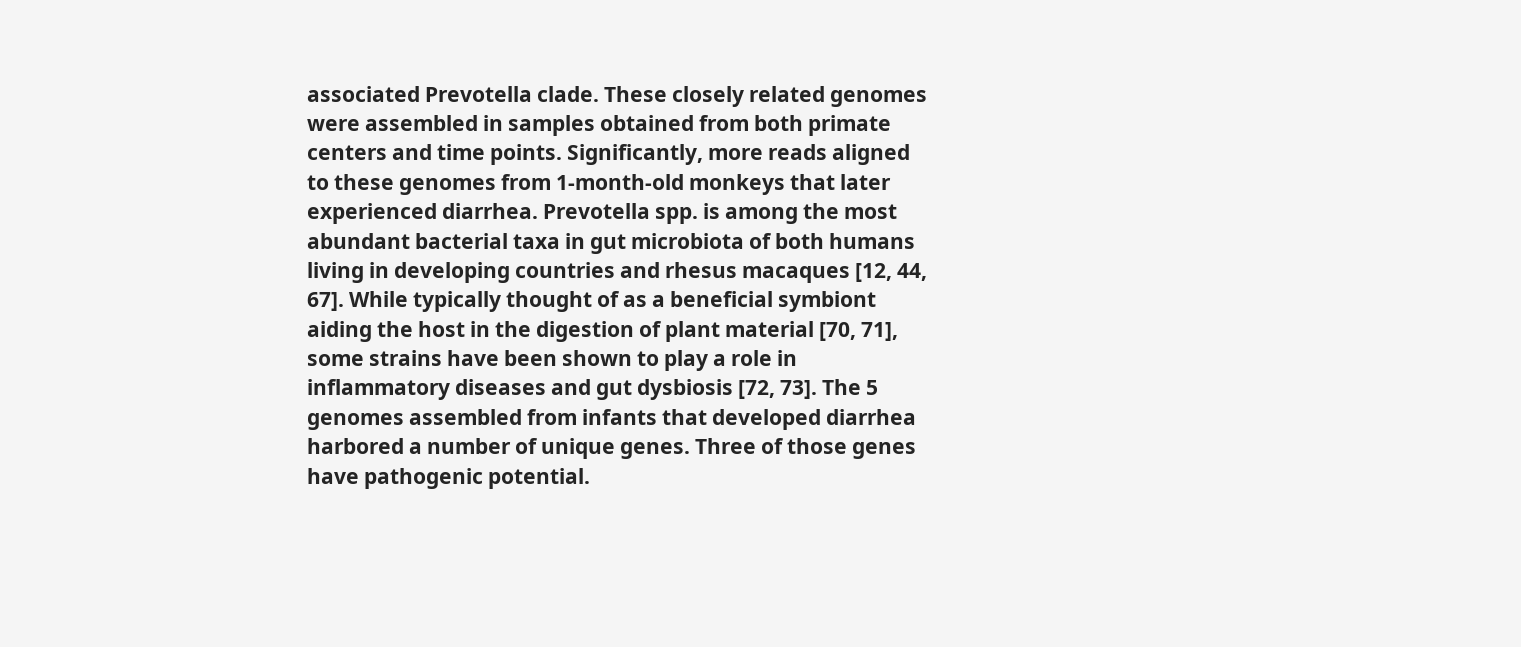associated Prevotella clade. These closely related genomes were assembled in samples obtained from both primate centers and time points. Significantly, more reads aligned to these genomes from 1-month-old monkeys that later experienced diarrhea. Prevotella spp. is among the most abundant bacterial taxa in gut microbiota of both humans living in developing countries and rhesus macaques [12, 44, 67]. While typically thought of as a beneficial symbiont aiding the host in the digestion of plant material [70, 71], some strains have been shown to play a role in inflammatory diseases and gut dysbiosis [72, 73]. The 5 genomes assembled from infants that developed diarrhea harbored a number of unique genes. Three of those genes have pathogenic potential.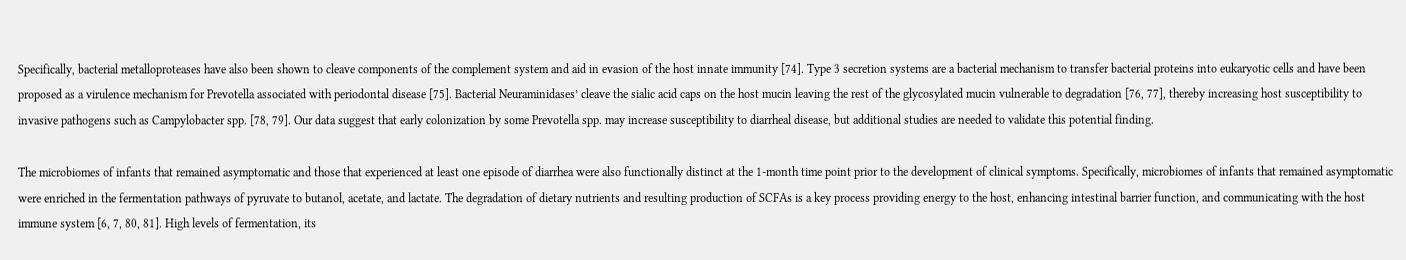Specifically, bacterial metalloproteases have also been shown to cleave components of the complement system and aid in evasion of the host innate immunity [74]. Type 3 secretion systems are a bacterial mechanism to transfer bacterial proteins into eukaryotic cells and have been proposed as a virulence mechanism for Prevotella associated with periodontal disease [75]. Bacterial Neuraminidases’ cleave the sialic acid caps on the host mucin leaving the rest of the glycosylated mucin vulnerable to degradation [76, 77], thereby increasing host susceptibility to invasive pathogens such as Campylobacter spp. [78, 79]. Our data suggest that early colonization by some Prevotella spp. may increase susceptibility to diarrheal disease, but additional studies are needed to validate this potential finding.

The microbiomes of infants that remained asymptomatic and those that experienced at least one episode of diarrhea were also functionally distinct at the 1-month time point prior to the development of clinical symptoms. Specifically, microbiomes of infants that remained asymptomatic were enriched in the fermentation pathways of pyruvate to butanol, acetate, and lactate. The degradation of dietary nutrients and resulting production of SCFAs is a key process providing energy to the host, enhancing intestinal barrier function, and communicating with the host immune system [6, 7, 80, 81]. High levels of fermentation, its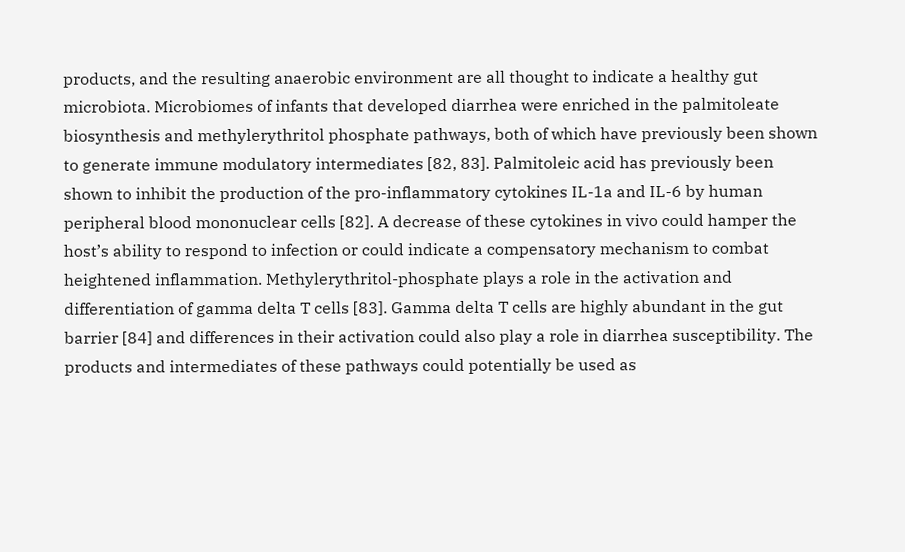products, and the resulting anaerobic environment are all thought to indicate a healthy gut microbiota. Microbiomes of infants that developed diarrhea were enriched in the palmitoleate biosynthesis and methylerythritol phosphate pathways, both of which have previously been shown to generate immune modulatory intermediates [82, 83]. Palmitoleic acid has previously been shown to inhibit the production of the pro-inflammatory cytokines IL-1a and IL-6 by human peripheral blood mononuclear cells [82]. A decrease of these cytokines in vivo could hamper the host’s ability to respond to infection or could indicate a compensatory mechanism to combat heightened inflammation. Methylerythritol-phosphate plays a role in the activation and differentiation of gamma delta T cells [83]. Gamma delta T cells are highly abundant in the gut barrier [84] and differences in their activation could also play a role in diarrhea susceptibility. The products and intermediates of these pathways could potentially be used as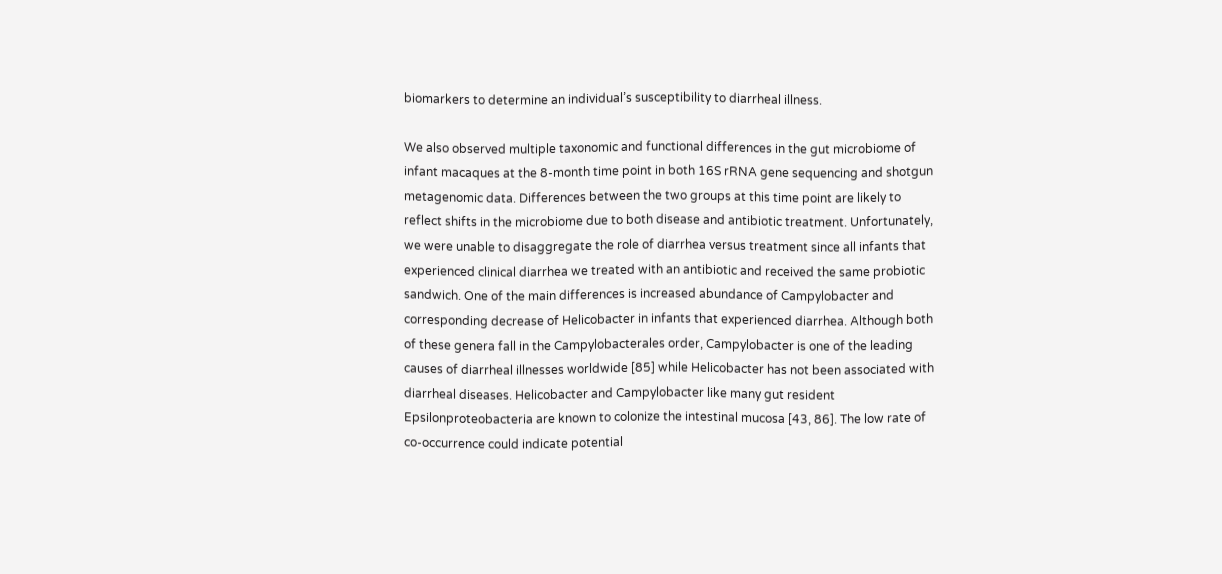biomarkers to determine an individual’s susceptibility to diarrheal illness.

We also observed multiple taxonomic and functional differences in the gut microbiome of infant macaques at the 8-month time point in both 16S rRNA gene sequencing and shotgun metagenomic data. Differences between the two groups at this time point are likely to reflect shifts in the microbiome due to both disease and antibiotic treatment. Unfortunately, we were unable to disaggregate the role of diarrhea versus treatment since all infants that experienced clinical diarrhea we treated with an antibiotic and received the same probiotic sandwich. One of the main differences is increased abundance of Campylobacter and corresponding decrease of Helicobacter in infants that experienced diarrhea. Although both of these genera fall in the Campylobacterales order, Campylobacter is one of the leading causes of diarrheal illnesses worldwide [85] while Helicobacter has not been associated with diarrheal diseases. Helicobacter and Campylobacter like many gut resident Epsilonproteobacteria are known to colonize the intestinal mucosa [43, 86]. The low rate of co-occurrence could indicate potential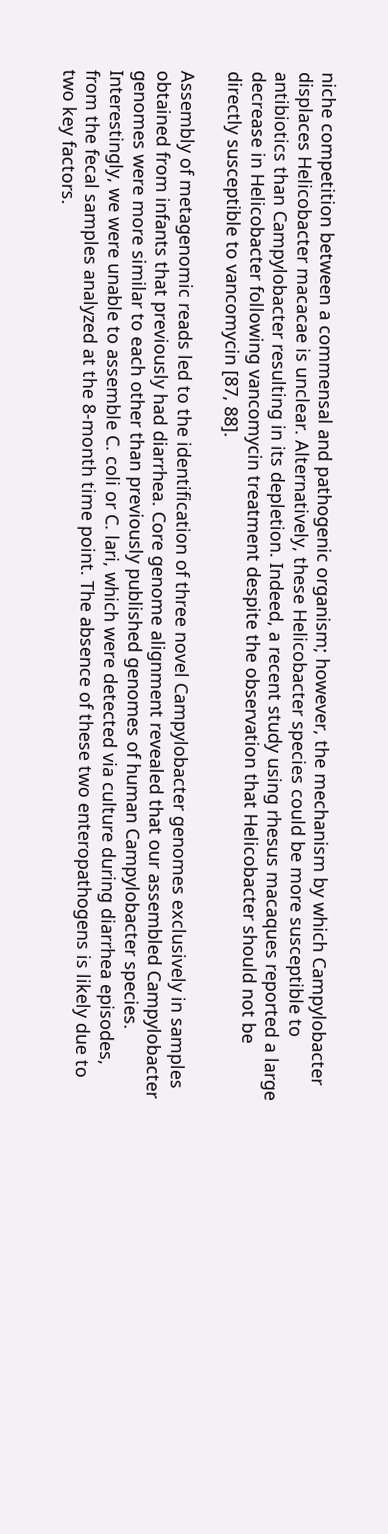niche competition between a commensal and pathogenic organism; however, the mechanism by which Campylobacter displaces Helicobacter macacae is unclear. Alternatively, these Helicobacter species could be more susceptible to antibiotics than Campylobacter resulting in its depletion. Indeed, a recent study using rhesus macaques reported a large decrease in Helicobacter following vancomycin treatment despite the observation that Helicobacter should not be directly susceptible to vancomycin [87, 88].

Assembly of metagenomic reads led to the identification of three novel Campylobacter genomes exclusively in samples obtained from infants that previously had diarrhea. Core genome alignment revealed that our assembled Campylobacter genomes were more similar to each other than previously published genomes of human Campylobacter species. Interestingly, we were unable to assemble C. coli or C. lari, which were detected via culture during diarrhea episodes, from the fecal samples analyzed at the 8-month time point. The absence of these two enteropathogens is likely due to two key factors.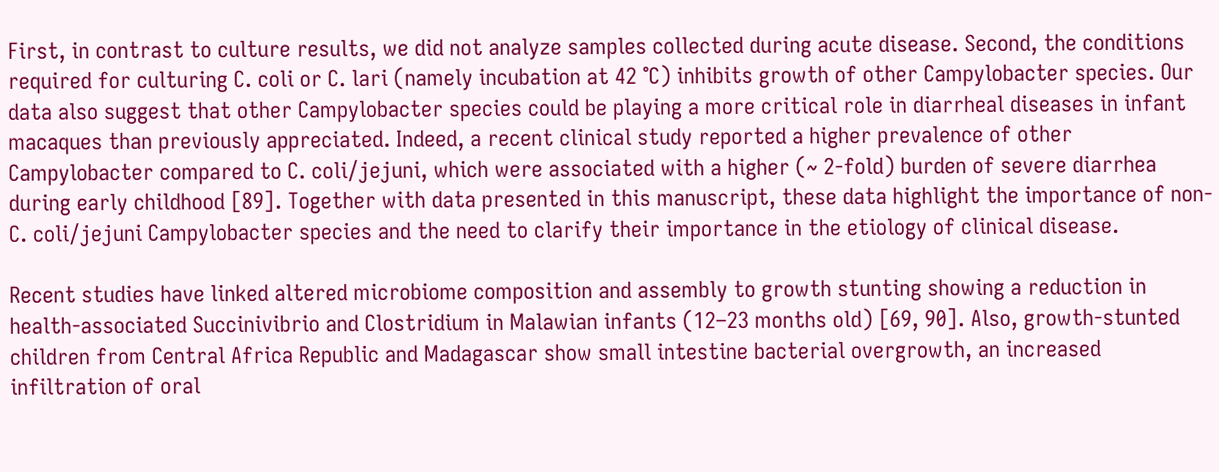First, in contrast to culture results, we did not analyze samples collected during acute disease. Second, the conditions required for culturing C. coli or C. lari (namely incubation at 42 °C) inhibits growth of other Campylobacter species. Our data also suggest that other Campylobacter species could be playing a more critical role in diarrheal diseases in infant macaques than previously appreciated. Indeed, a recent clinical study reported a higher prevalence of other Campylobacter compared to C. coli/jejuni, which were associated with a higher (~ 2-fold) burden of severe diarrhea during early childhood [89]. Together with data presented in this manuscript, these data highlight the importance of non-C. coli/jejuni Campylobacter species and the need to clarify their importance in the etiology of clinical disease.

Recent studies have linked altered microbiome composition and assembly to growth stunting showing a reduction in health-associated Succinivibrio and Clostridium in Malawian infants (12–23 months old) [69, 90]. Also, growth-stunted children from Central Africa Republic and Madagascar show small intestine bacterial overgrowth, an increased infiltration of oral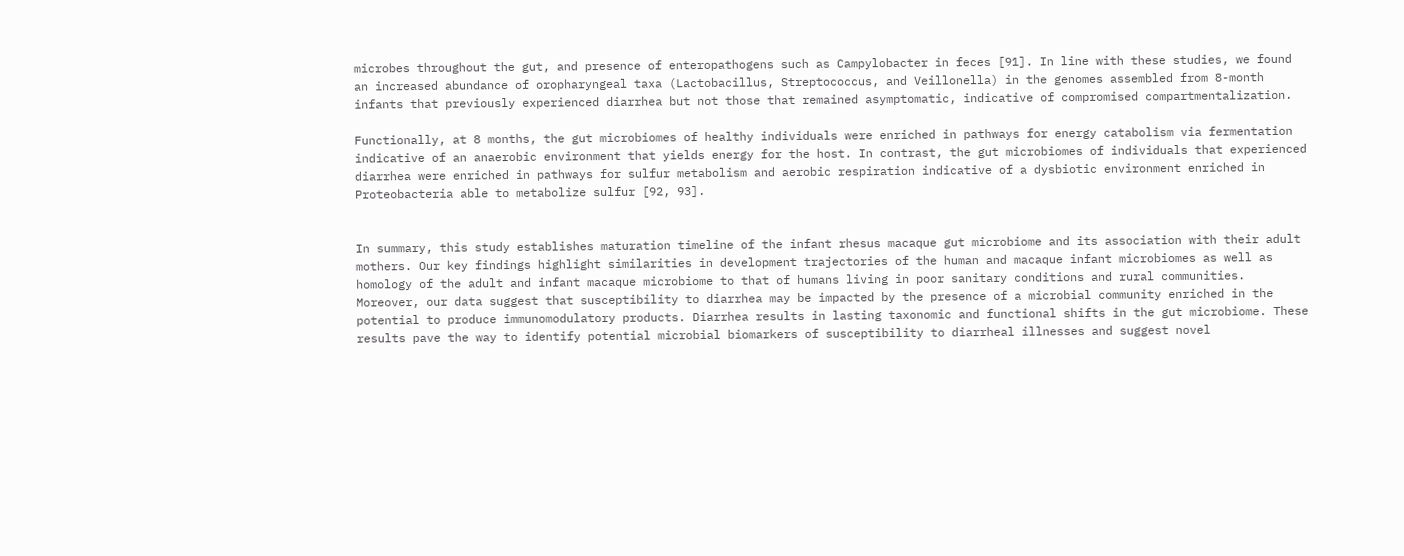microbes throughout the gut, and presence of enteropathogens such as Campylobacter in feces [91]. In line with these studies, we found an increased abundance of oropharyngeal taxa (Lactobacillus, Streptococcus, and Veillonella) in the genomes assembled from 8-month infants that previously experienced diarrhea but not those that remained asymptomatic, indicative of compromised compartmentalization.

Functionally, at 8 months, the gut microbiomes of healthy individuals were enriched in pathways for energy catabolism via fermentation indicative of an anaerobic environment that yields energy for the host. In contrast, the gut microbiomes of individuals that experienced diarrhea were enriched in pathways for sulfur metabolism and aerobic respiration indicative of a dysbiotic environment enriched in Proteobacteria able to metabolize sulfur [92, 93].


In summary, this study establishes maturation timeline of the infant rhesus macaque gut microbiome and its association with their adult mothers. Our key findings highlight similarities in development trajectories of the human and macaque infant microbiomes as well as homology of the adult and infant macaque microbiome to that of humans living in poor sanitary conditions and rural communities. Moreover, our data suggest that susceptibility to diarrhea may be impacted by the presence of a microbial community enriched in the potential to produce immunomodulatory products. Diarrhea results in lasting taxonomic and functional shifts in the gut microbiome. These results pave the way to identify potential microbial biomarkers of susceptibility to diarrheal illnesses and suggest novel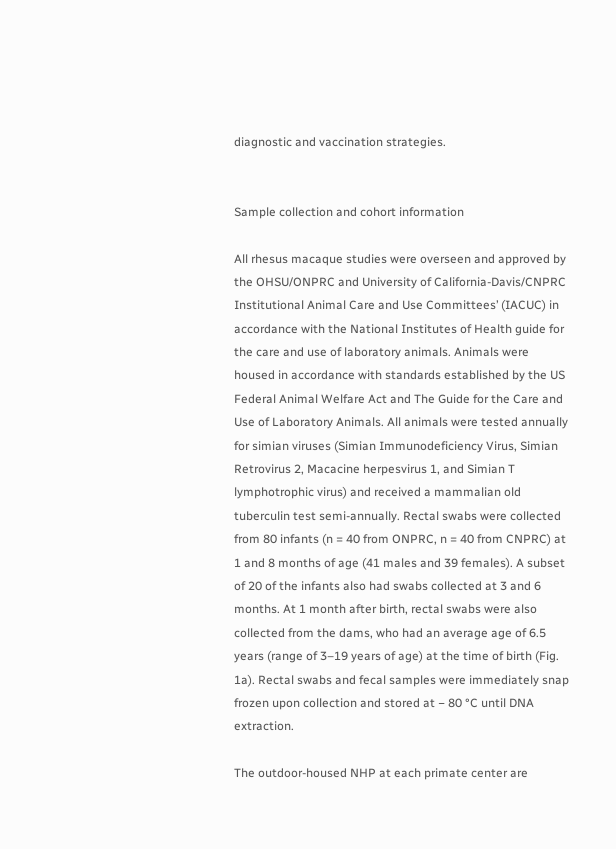diagnostic and vaccination strategies.


Sample collection and cohort information

All rhesus macaque studies were overseen and approved by the OHSU/ONPRC and University of California-Davis/CNPRC Institutional Animal Care and Use Committees’ (IACUC) in accordance with the National Institutes of Health guide for the care and use of laboratory animals. Animals were housed in accordance with standards established by the US Federal Animal Welfare Act and The Guide for the Care and Use of Laboratory Animals. All animals were tested annually for simian viruses (Simian Immunodeficiency Virus, Simian Retrovirus 2, Macacine herpesvirus 1, and Simian T lymphotrophic virus) and received a mammalian old tuberculin test semi-annually. Rectal swabs were collected from 80 infants (n = 40 from ONPRC, n = 40 from CNPRC) at 1 and 8 months of age (41 males and 39 females). A subset of 20 of the infants also had swabs collected at 3 and 6 months. At 1 month after birth, rectal swabs were also collected from the dams, who had an average age of 6.5 years (range of 3–19 years of age) at the time of birth (Fig. 1a). Rectal swabs and fecal samples were immediately snap frozen upon collection and stored at − 80 °C until DNA extraction.

The outdoor-housed NHP at each primate center are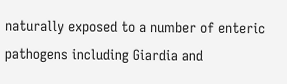naturally exposed to a number of enteric pathogens including Giardia and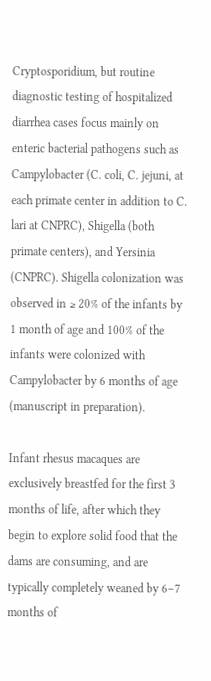Cryptosporidium, but routine diagnostic testing of hospitalized diarrhea cases focus mainly on enteric bacterial pathogens such as Campylobacter (C. coli, C. jejuni, at each primate center in addition to C. lari at CNPRC), Shigella (both primate centers), and Yersinia (CNPRC). Shigella colonization was observed in ≥ 20% of the infants by 1 month of age and 100% of the infants were colonized with Campylobacter by 6 months of age (manuscript in preparation).

Infant rhesus macaques are exclusively breastfed for the first 3 months of life, after which they begin to explore solid food that the dams are consuming, and are typically completely weaned by 6–7 months of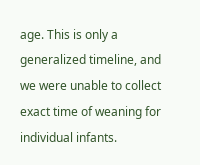age. This is only a generalized timeline, and we were unable to collect exact time of weaning for individual infants.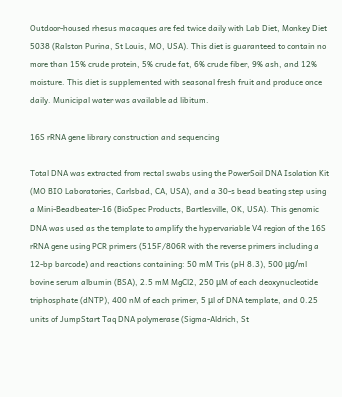Outdoor-housed rhesus macaques are fed twice daily with Lab Diet, Monkey Diet 5038 (Ralston Purina, St Louis, MO, USA). This diet is guaranteed to contain no more than 15% crude protein, 5% crude fat, 6% crude fiber, 9% ash, and 12% moisture. This diet is supplemented with seasonal fresh fruit and produce once daily. Municipal water was available ad libitum.

16S rRNA gene library construction and sequencing

Total DNA was extracted from rectal swabs using the PowerSoil DNA Isolation Kit (MO BIO Laboratories, Carlsbad, CA, USA), and a 30-s bead beating step using a Mini-Beadbeater-16 (BioSpec Products, Bartlesville, OK, USA). This genomic DNA was used as the template to amplify the hypervariable V4 region of the 16S rRNA gene using PCR primers (515F/806R with the reverse primers including a 12-bp barcode) and reactions containing: 50 mM Tris (pH 8.3), 500 μg/ml bovine serum albumin (BSA), 2.5 mM MgCl2, 250 μM of each deoxynucleotide triphosphate (dNTP), 400 nM of each primer, 5 μl of DNA template, and 0.25 units of JumpStart Taq DNA polymerase (Sigma-Aldrich, St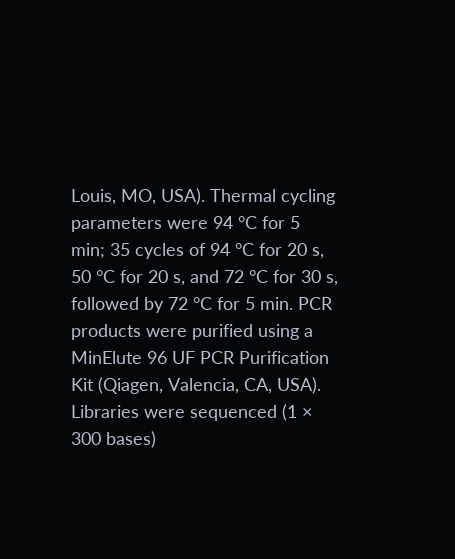Louis, MO, USA). Thermal cycling parameters were 94 °C for 5 min; 35 cycles of 94 °C for 20 s, 50 °C for 20 s, and 72 °C for 30 s, followed by 72 °C for 5 min. PCR products were purified using a MinElute 96 UF PCR Purification Kit (Qiagen, Valencia, CA, USA). Libraries were sequenced (1 × 300 bases)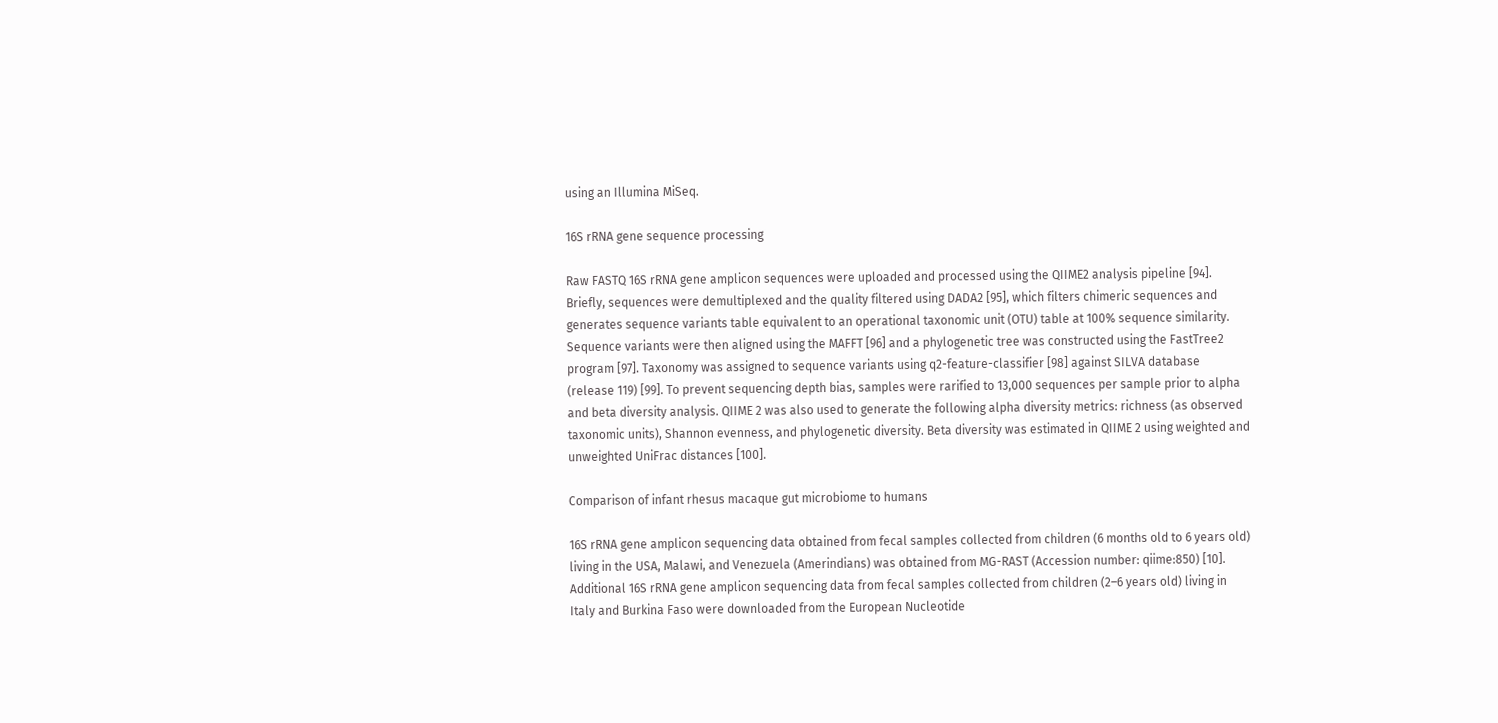using an Illumina MiSeq.

16S rRNA gene sequence processing

Raw FASTQ 16S rRNA gene amplicon sequences were uploaded and processed using the QIIME2 analysis pipeline [94]. Briefly, sequences were demultiplexed and the quality filtered using DADA2 [95], which filters chimeric sequences and generates sequence variants table equivalent to an operational taxonomic unit (OTU) table at 100% sequence similarity. Sequence variants were then aligned using the MAFFT [96] and a phylogenetic tree was constructed using the FastTree2 program [97]. Taxonomy was assigned to sequence variants using q2-feature-classifier [98] against SILVA database (release 119) [99]. To prevent sequencing depth bias, samples were rarified to 13,000 sequences per sample prior to alpha and beta diversity analysis. QIIME 2 was also used to generate the following alpha diversity metrics: richness (as observed taxonomic units), Shannon evenness, and phylogenetic diversity. Beta diversity was estimated in QIIME 2 using weighted and unweighted UniFrac distances [100].

Comparison of infant rhesus macaque gut microbiome to humans

16S rRNA gene amplicon sequencing data obtained from fecal samples collected from children (6 months old to 6 years old) living in the USA, Malawi, and Venezuela (Amerindians) was obtained from MG-RAST (Accession number: qiime:850) [10]. Additional 16S rRNA gene amplicon sequencing data from fecal samples collected from children (2–6 years old) living in Italy and Burkina Faso were downloaded from the European Nucleotide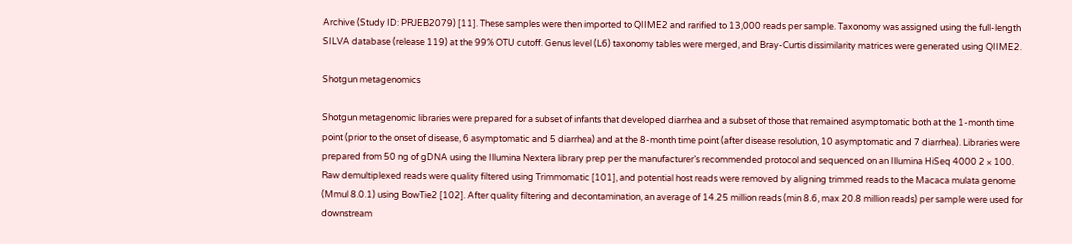Archive (Study ID: PRJEB2079) [11]. These samples were then imported to QIIME2 and rarified to 13,000 reads per sample. Taxonomy was assigned using the full-length SILVA database (release 119) at the 99% OTU cutoff. Genus level (L6) taxonomy tables were merged, and Bray-Curtis dissimilarity matrices were generated using QIIME2.

Shotgun metagenomics

Shotgun metagenomic libraries were prepared for a subset of infants that developed diarrhea and a subset of those that remained asymptomatic both at the 1-month time point (prior to the onset of disease, 6 asymptomatic and 5 diarrhea) and at the 8-month time point (after disease resolution, 10 asymptomatic and 7 diarrhea). Libraries were prepared from 50 ng of gDNA using the Illumina Nextera library prep per the manufacturer’s recommended protocol and sequenced on an Illumina HiSeq 4000 2 × 100. Raw demultiplexed reads were quality filtered using Trimmomatic [101], and potential host reads were removed by aligning trimmed reads to the Macaca mulata genome (Mmul 8.0.1) using BowTie2 [102]. After quality filtering and decontamination, an average of 14.25 million reads (min 8.6, max 20.8 million reads) per sample were used for downstream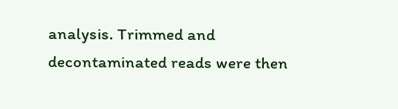analysis. Trimmed and decontaminated reads were then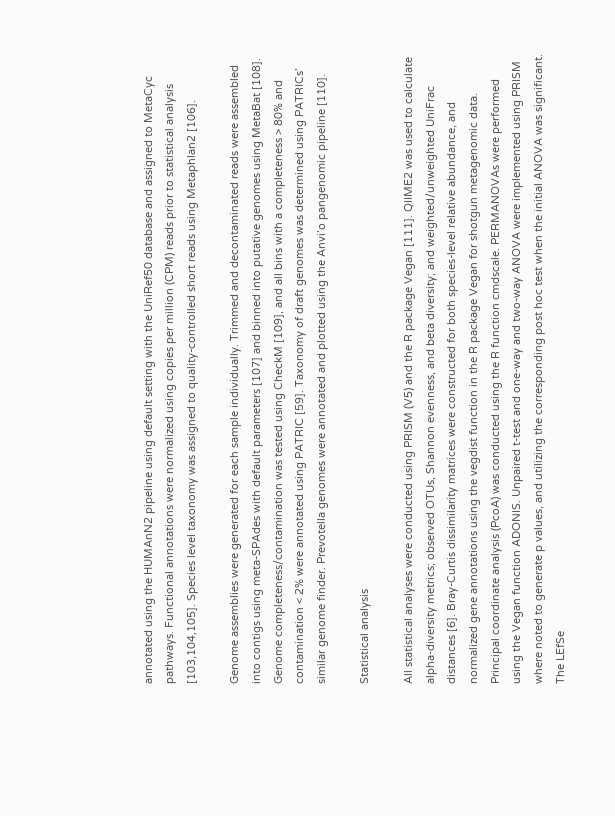annotated using the HUMAnN2 pipeline using default setting with the UniRef50 database and assigned to MetaCyc pathways. Functional annotations were normalized using copies per million (CPM) reads prior to statistical analysis [103,104,105]. Species level taxonomy was assigned to quality-controlled short reads using Metaphlan2 [106].

Genome assemblies were generated for each sample individually. Trimmed and decontaminated reads were assembled into contigs using meta-SPAdes with default parameters [107] and binned into putative genomes using MetaBat [108]. Genome completeness/contamination was tested using CheckM [109], and all bins with a completeness > 80% and contamination < 2% were annotated using PATRIC [59]. Taxonomy of draft genomes was determined using PATRICs’ similar genome finder. Prevotella genomes were annotated and plotted using the Anvi’o pangenomic pipeline [110].

Statistical analysis

All statistical analyses were conducted using PRISM (V5) and the R package Vegan [111]. QIIME2 was used to calculate alpha-diversity metrics; observed OTUs, Shannon evenness, and beta diversity; and weighted/unweighted UniFrac distances [6]. Bray-Curtis dissimilarity matrices were constructed for both species-level relative abundance, and normalized gene annotations using the vegdist function in the R package Vegan for shotgun metagenomic data. Principal coordinate analysis (PcoA) was conducted using the R function cmdscale. PERMANOVAs were performed using the Vegan function ADONIS. Unpaired t-test and one-way and two-way ANOVA were implemented using PRISM where noted to generate p values, and utilizing the corresponding post hoc test when the initial ANOVA was significant. The LEfSe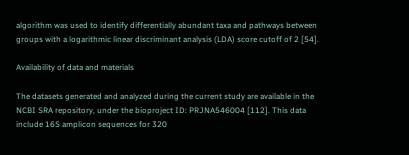algorithm was used to identify differentially abundant taxa and pathways between groups with a logarithmic linear discriminant analysis (LDA) score cutoff of 2 [54].

Availability of data and materials

The datasets generated and analyzed during the current study are available in the NCBI SRA repository, under the bioproject ID: PRJNA546004 [112]. This data include 16S amplicon sequences for 320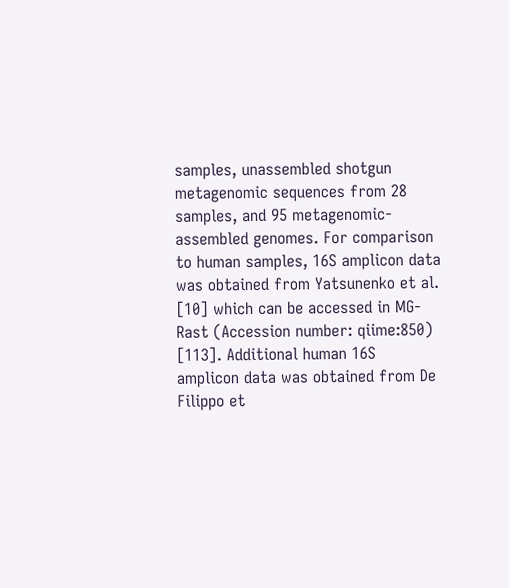samples, unassembled shotgun metagenomic sequences from 28 samples, and 95 metagenomic-assembled genomes. For comparison to human samples, 16S amplicon data was obtained from Yatsunenko et al. [10] which can be accessed in MG-Rast (Accession number: qiime:850) [113]. Additional human 16S amplicon data was obtained from De Filippo et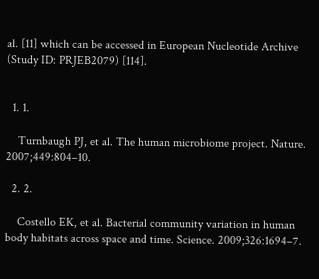al. [11] which can be accessed in European Nucleotide Archive (Study ID: PRJEB2079) [114].


  1. 1.

    Turnbaugh PJ, et al. The human microbiome project. Nature. 2007;449:804–10.

  2. 2.

    Costello EK, et al. Bacterial community variation in human body habitats across space and time. Science. 2009;326:1694–7.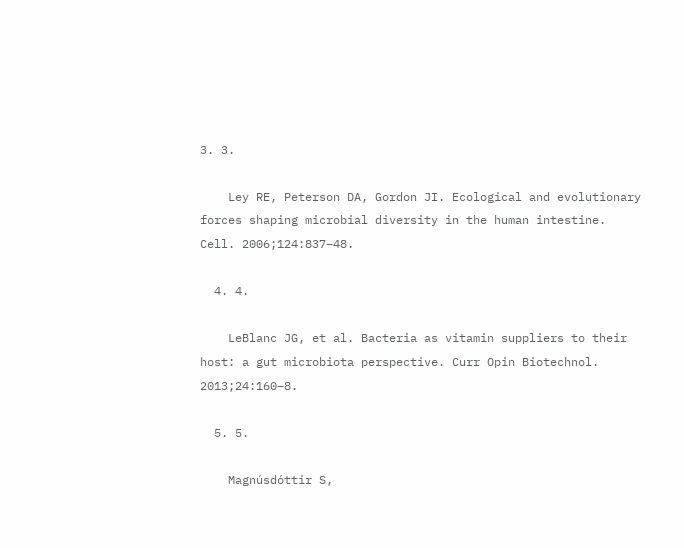3. 3.

    Ley RE, Peterson DA, Gordon JI. Ecological and evolutionary forces shaping microbial diversity in the human intestine. Cell. 2006;124:837–48.

  4. 4.

    LeBlanc JG, et al. Bacteria as vitamin suppliers to their host: a gut microbiota perspective. Curr Opin Biotechnol. 2013;24:160–8.

  5. 5.

    Magnúsdóttir S,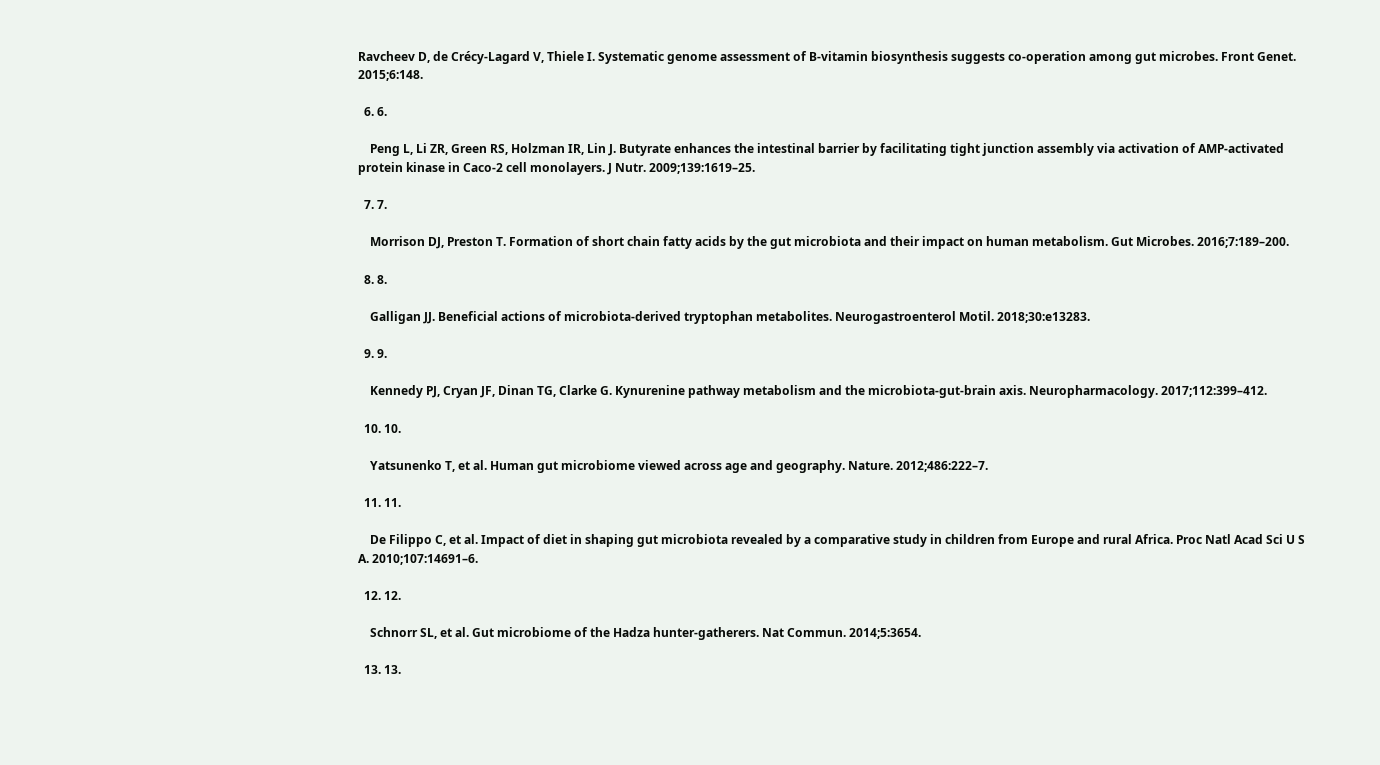Ravcheev D, de Crécy-Lagard V, Thiele I. Systematic genome assessment of B-vitamin biosynthesis suggests co-operation among gut microbes. Front Genet. 2015;6:148.

  6. 6.

    Peng L, Li ZR, Green RS, Holzman IR, Lin J. Butyrate enhances the intestinal barrier by facilitating tight junction assembly via activation of AMP-activated protein kinase in Caco-2 cell monolayers. J Nutr. 2009;139:1619–25.

  7. 7.

    Morrison DJ, Preston T. Formation of short chain fatty acids by the gut microbiota and their impact on human metabolism. Gut Microbes. 2016;7:189–200.

  8. 8.

    Galligan JJ. Beneficial actions of microbiota-derived tryptophan metabolites. Neurogastroenterol Motil. 2018;30:e13283.

  9. 9.

    Kennedy PJ, Cryan JF, Dinan TG, Clarke G. Kynurenine pathway metabolism and the microbiota-gut-brain axis. Neuropharmacology. 2017;112:399–412.

  10. 10.

    Yatsunenko T, et al. Human gut microbiome viewed across age and geography. Nature. 2012;486:222–7.

  11. 11.

    De Filippo C, et al. Impact of diet in shaping gut microbiota revealed by a comparative study in children from Europe and rural Africa. Proc Natl Acad Sci U S A. 2010;107:14691–6.

  12. 12.

    Schnorr SL, et al. Gut microbiome of the Hadza hunter-gatherers. Nat Commun. 2014;5:3654.

  13. 13.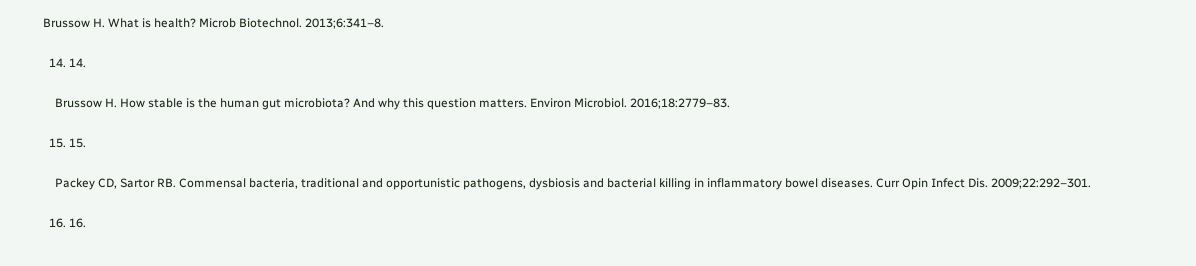Brussow H. What is health? Microb Biotechnol. 2013;6:341–8.

  14. 14.

    Brussow H. How stable is the human gut microbiota? And why this question matters. Environ Microbiol. 2016;18:2779–83.

  15. 15.

    Packey CD, Sartor RB. Commensal bacteria, traditional and opportunistic pathogens, dysbiosis and bacterial killing in inflammatory bowel diseases. Curr Opin Infect Dis. 2009;22:292–301.

  16. 16.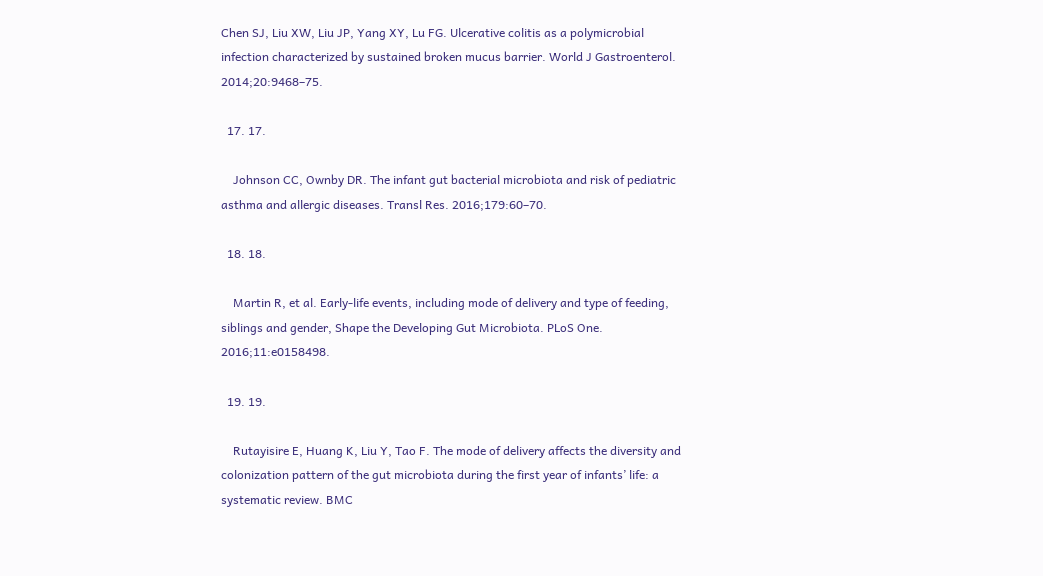Chen SJ, Liu XW, Liu JP, Yang XY, Lu FG. Ulcerative colitis as a polymicrobial infection characterized by sustained broken mucus barrier. World J Gastroenterol. 2014;20:9468–75.

  17. 17.

    Johnson CC, Ownby DR. The infant gut bacterial microbiota and risk of pediatric asthma and allergic diseases. Transl Res. 2016;179:60–70.

  18. 18.

    Martin R, et al. Early-life events, including mode of delivery and type of feeding, siblings and gender, Shape the Developing Gut Microbiota. PLoS One. 2016;11:e0158498.

  19. 19.

    Rutayisire E, Huang K, Liu Y, Tao F. The mode of delivery affects the diversity and colonization pattern of the gut microbiota during the first year of infants’ life: a systematic review. BMC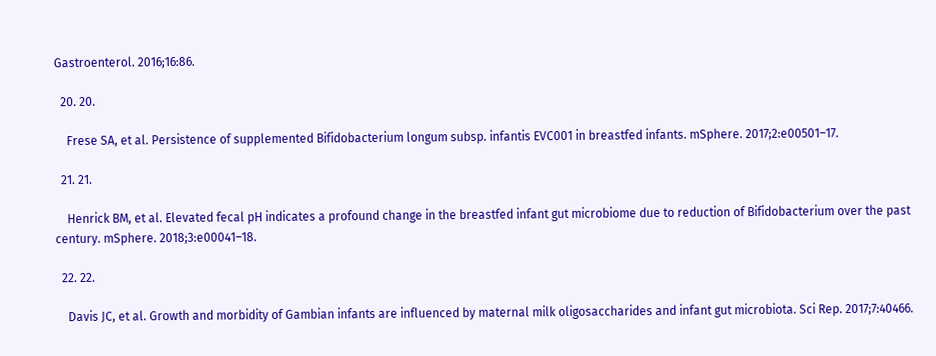Gastroenterol. 2016;16:86.

  20. 20.

    Frese SA, et al. Persistence of supplemented Bifidobacterium longum subsp. infantis EVC001 in breastfed infants. mSphere. 2017;2:e00501–17.

  21. 21.

    Henrick BM, et al. Elevated fecal pH indicates a profound change in the breastfed infant gut microbiome due to reduction of Bifidobacterium over the past century. mSphere. 2018;3:e00041–18.

  22. 22.

    Davis JC, et al. Growth and morbidity of Gambian infants are influenced by maternal milk oligosaccharides and infant gut microbiota. Sci Rep. 2017;7:40466.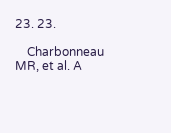23. 23.

    Charbonneau MR, et al. A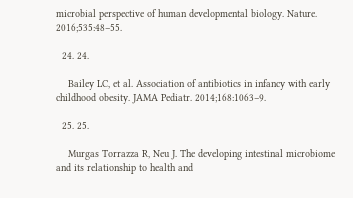microbial perspective of human developmental biology. Nature. 2016;535:48–55.

  24. 24.

    Bailey LC, et al. Association of antibiotics in infancy with early childhood obesity. JAMA Pediatr. 2014;168:1063–9.

  25. 25.

    Murgas Torrazza R, Neu J. The developing intestinal microbiome and its relationship to health and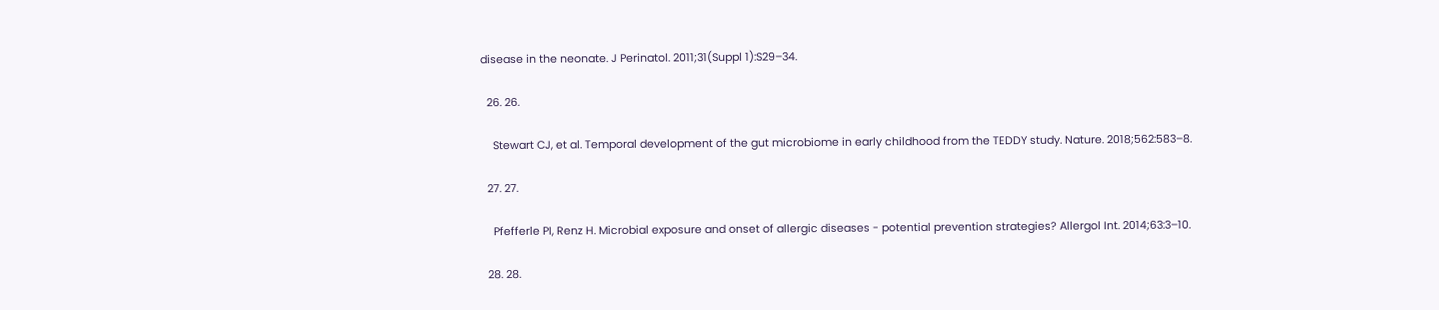disease in the neonate. J Perinatol. 2011;31(Suppl 1):S29–34.

  26. 26.

    Stewart CJ, et al. Temporal development of the gut microbiome in early childhood from the TEDDY study. Nature. 2018;562:583–8.

  27. 27.

    Pfefferle PI, Renz H. Microbial exposure and onset of allergic diseases - potential prevention strategies? Allergol Int. 2014;63:3–10.

  28. 28.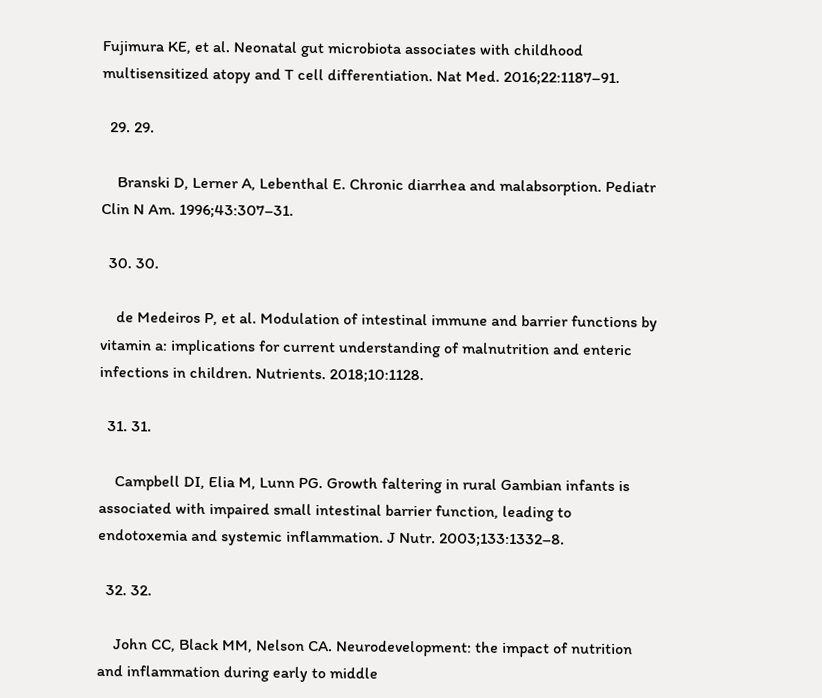Fujimura KE, et al. Neonatal gut microbiota associates with childhood multisensitized atopy and T cell differentiation. Nat Med. 2016;22:1187–91.

  29. 29.

    Branski D, Lerner A, Lebenthal E. Chronic diarrhea and malabsorption. Pediatr Clin N Am. 1996;43:307–31.

  30. 30.

    de Medeiros P, et al. Modulation of intestinal immune and barrier functions by vitamin a: implications for current understanding of malnutrition and enteric infections in children. Nutrients. 2018;10:1128.

  31. 31.

    Campbell DI, Elia M, Lunn PG. Growth faltering in rural Gambian infants is associated with impaired small intestinal barrier function, leading to endotoxemia and systemic inflammation. J Nutr. 2003;133:1332–8.

  32. 32.

    John CC, Black MM, Nelson CA. Neurodevelopment: the impact of nutrition and inflammation during early to middle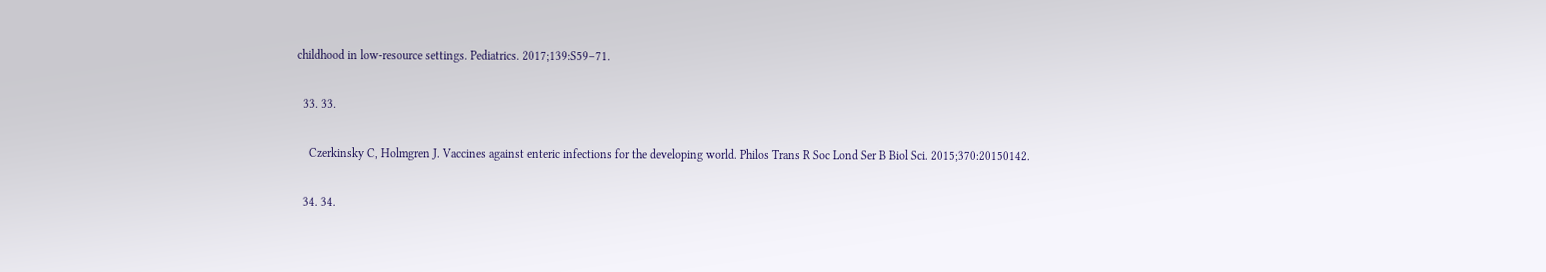childhood in low-resource settings. Pediatrics. 2017;139:S59–71.

  33. 33.

    Czerkinsky C, Holmgren J. Vaccines against enteric infections for the developing world. Philos Trans R Soc Lond Ser B Biol Sci. 2015;370:20150142.

  34. 34.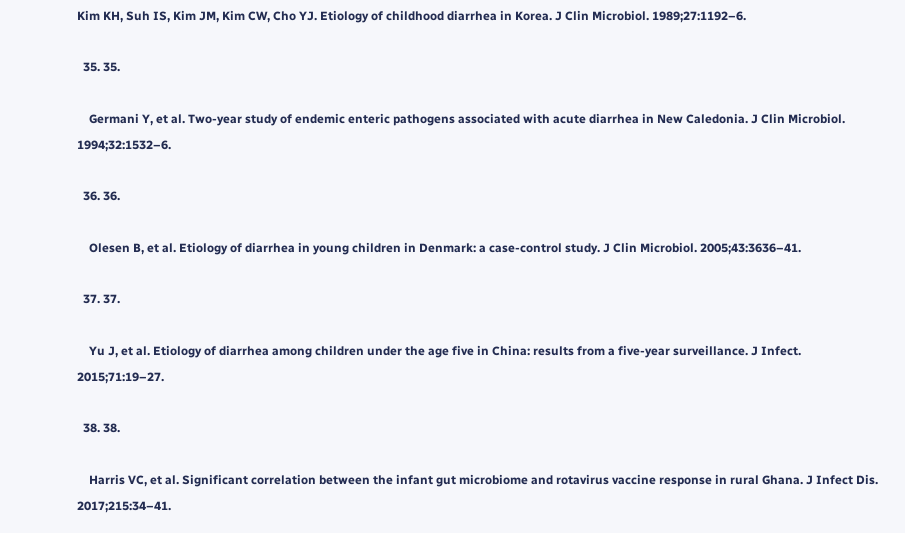Kim KH, Suh IS, Kim JM, Kim CW, Cho YJ. Etiology of childhood diarrhea in Korea. J Clin Microbiol. 1989;27:1192–6.

  35. 35.

    Germani Y, et al. Two-year study of endemic enteric pathogens associated with acute diarrhea in New Caledonia. J Clin Microbiol. 1994;32:1532–6.

  36. 36.

    Olesen B, et al. Etiology of diarrhea in young children in Denmark: a case-control study. J Clin Microbiol. 2005;43:3636–41.

  37. 37.

    Yu J, et al. Etiology of diarrhea among children under the age five in China: results from a five-year surveillance. J Infect. 2015;71:19–27.

  38. 38.

    Harris VC, et al. Significant correlation between the infant gut microbiome and rotavirus vaccine response in rural Ghana. J Infect Dis. 2017;215:34–41.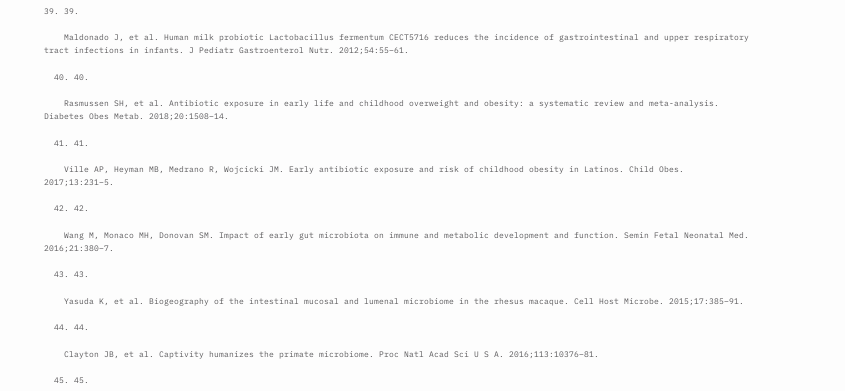39. 39.

    Maldonado J, et al. Human milk probiotic Lactobacillus fermentum CECT5716 reduces the incidence of gastrointestinal and upper respiratory tract infections in infants. J Pediatr Gastroenterol Nutr. 2012;54:55–61.

  40. 40.

    Rasmussen SH, et al. Antibiotic exposure in early life and childhood overweight and obesity: a systematic review and meta-analysis. Diabetes Obes Metab. 2018;20:1508–14.

  41. 41.

    Ville AP, Heyman MB, Medrano R, Wojcicki JM. Early antibiotic exposure and risk of childhood obesity in Latinos. Child Obes. 2017;13:231–5.

  42. 42.

    Wang M, Monaco MH, Donovan SM. Impact of early gut microbiota on immune and metabolic development and function. Semin Fetal Neonatal Med. 2016;21:380–7.

  43. 43.

    Yasuda K, et al. Biogeography of the intestinal mucosal and lumenal microbiome in the rhesus macaque. Cell Host Microbe. 2015;17:385–91.

  44. 44.

    Clayton JB, et al. Captivity humanizes the primate microbiome. Proc Natl Acad Sci U S A. 2016;113:10376–81.

  45. 45.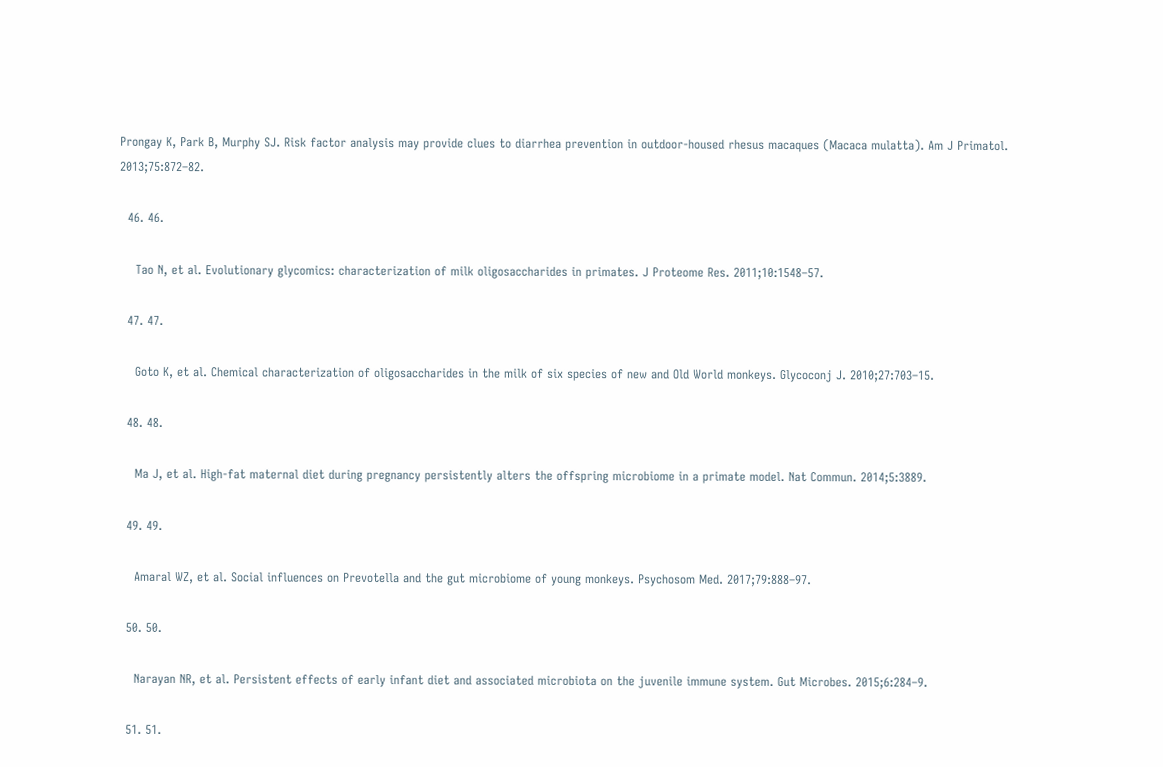Prongay K, Park B, Murphy SJ. Risk factor analysis may provide clues to diarrhea prevention in outdoor-housed rhesus macaques (Macaca mulatta). Am J Primatol. 2013;75:872–82.

  46. 46.

    Tao N, et al. Evolutionary glycomics: characterization of milk oligosaccharides in primates. J Proteome Res. 2011;10:1548–57.

  47. 47.

    Goto K, et al. Chemical characterization of oligosaccharides in the milk of six species of new and Old World monkeys. Glycoconj J. 2010;27:703–15.

  48. 48.

    Ma J, et al. High-fat maternal diet during pregnancy persistently alters the offspring microbiome in a primate model. Nat Commun. 2014;5:3889.

  49. 49.

    Amaral WZ, et al. Social influences on Prevotella and the gut microbiome of young monkeys. Psychosom Med. 2017;79:888–97.

  50. 50.

    Narayan NR, et al. Persistent effects of early infant diet and associated microbiota on the juvenile immune system. Gut Microbes. 2015;6:284–9.

  51. 51.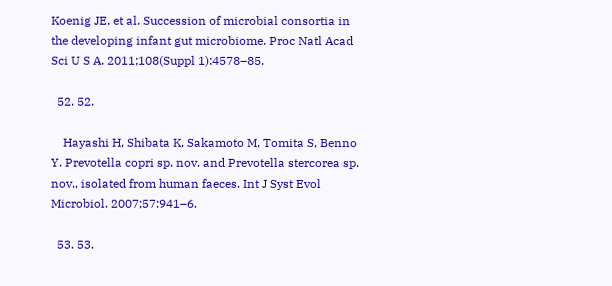Koenig JE, et al. Succession of microbial consortia in the developing infant gut microbiome. Proc Natl Acad Sci U S A. 2011;108(Suppl 1):4578–85.

  52. 52.

    Hayashi H, Shibata K, Sakamoto M, Tomita S, Benno Y. Prevotella copri sp. nov. and Prevotella stercorea sp. nov., isolated from human faeces. Int J Syst Evol Microbiol. 2007;57:941–6.

  53. 53.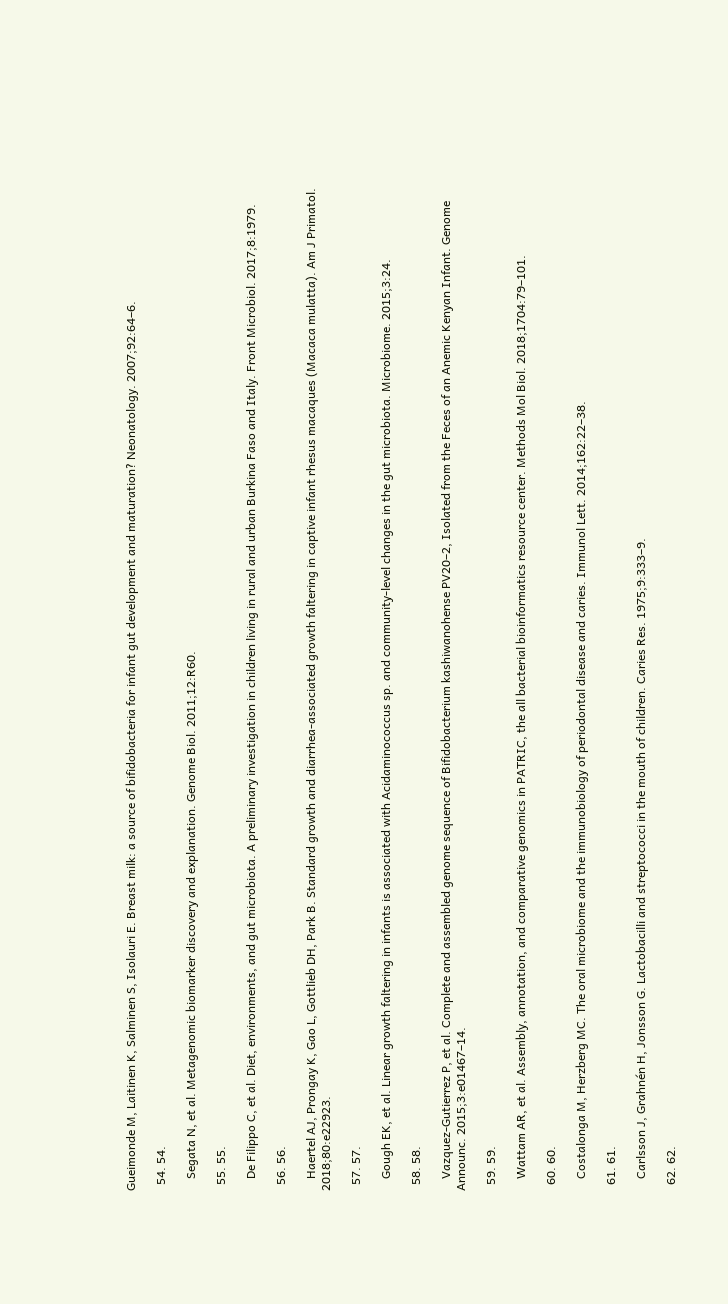Gueimonde M, Laitinen K, Salminen S, Isolauri E. Breast milk: a source of bifidobacteria for infant gut development and maturation? Neonatology. 2007;92:64–6.

  54. 54.

    Segata N, et al. Metagenomic biomarker discovery and explanation. Genome Biol. 2011;12:R60.

  55. 55.

    De Filippo C, et al. Diet, environments, and gut microbiota. A preliminary investigation in children living in rural and urban Burkina Faso and Italy. Front Microbiol. 2017;8:1979.

  56. 56.

    Haertel AJ, Prongay K, Gao L, Gottlieb DH, Park B. Standard growth and diarrhea-associated growth faltering in captive infant rhesus macaques (Macaca mulatta). Am J Primatol. 2018;80:e22923.

  57. 57.

    Gough EK, et al. Linear growth faltering in infants is associated with Acidaminococcus sp. and community-level changes in the gut microbiota. Microbiome. 2015;3:24.

  58. 58.

    Vazquez-Gutierrez P, et al. Complete and assembled genome sequence of Bifidobacterium kashiwanohense PV20–2, Isolated from the Feces of an Anemic Kenyan Infant. Genome Announc. 2015;3:e01467–14.

  59. 59.

    Wattam AR, et al. Assembly, annotation, and comparative genomics in PATRIC, the all bacterial bioinformatics resource center. Methods Mol Biol. 2018;1704:79–101.

  60. 60.

    Costalonga M, Herzberg MC. The oral microbiome and the immunobiology of periodontal disease and caries. Immunol Lett. 2014;162:22–38.

  61. 61.

    Carlsson J, Grahnén H, Jonsson G. Lactobacilli and streptococci in the mouth of children. Caries Res. 1975;9:333–9.

  62. 62.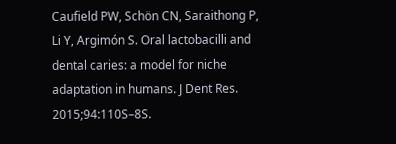Caufield PW, Schön CN, Saraithong P, Li Y, Argimón S. Oral lactobacilli and dental caries: a model for niche adaptation in humans. J Dent Res. 2015;94:110S–8S.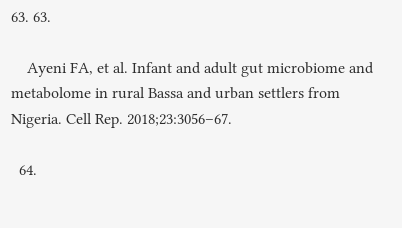63. 63.

    Ayeni FA, et al. Infant and adult gut microbiome and metabolome in rural Bassa and urban settlers from Nigeria. Cell Rep. 2018;23:3056–67.

  64.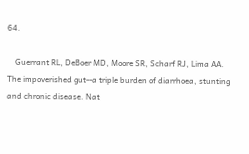64.

    Guerrant RL, DeBoer MD, Moore SR, Scharf RJ, Lima AA. The impoverished gut--a triple burden of diarrhoea, stunting and chronic disease. Nat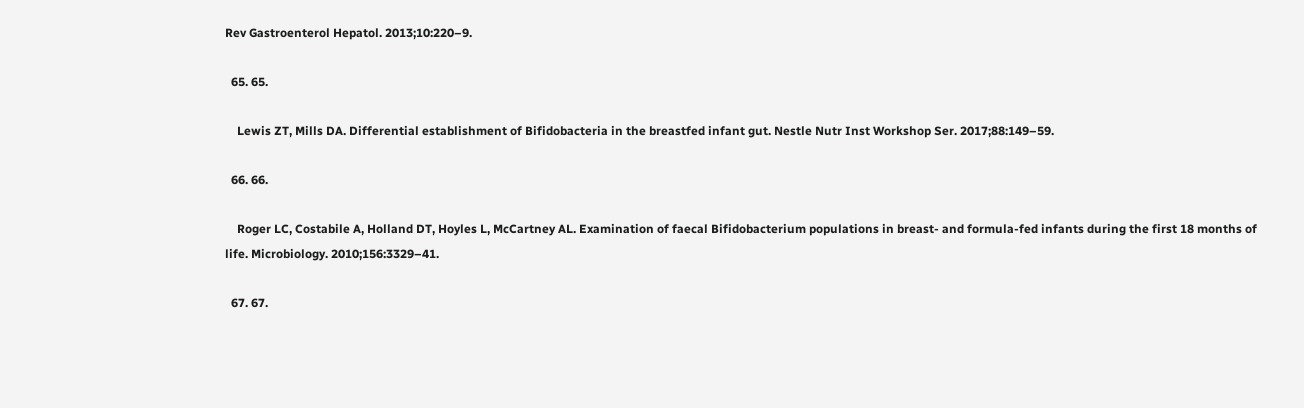Rev Gastroenterol Hepatol. 2013;10:220–9.

  65. 65.

    Lewis ZT, Mills DA. Differential establishment of Bifidobacteria in the breastfed infant gut. Nestle Nutr Inst Workshop Ser. 2017;88:149–59.

  66. 66.

    Roger LC, Costabile A, Holland DT, Hoyles L, McCartney AL. Examination of faecal Bifidobacterium populations in breast- and formula-fed infants during the first 18 months of life. Microbiology. 2010;156:3329–41.

  67. 67.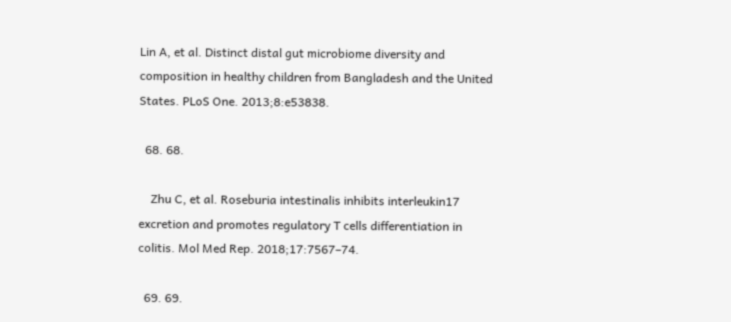Lin A, et al. Distinct distal gut microbiome diversity and composition in healthy children from Bangladesh and the United States. PLoS One. 2013;8:e53838.

  68. 68.

    Zhu C, et al. Roseburia intestinalis inhibits interleukin17 excretion and promotes regulatory T cells differentiation in colitis. Mol Med Rep. 2018;17:7567–74.

  69. 69.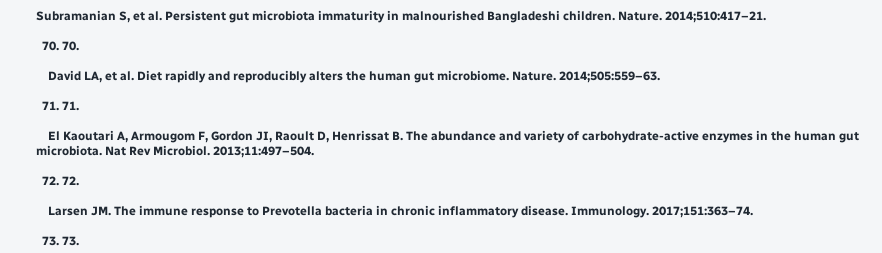Subramanian S, et al. Persistent gut microbiota immaturity in malnourished Bangladeshi children. Nature. 2014;510:417–21.

  70. 70.

    David LA, et al. Diet rapidly and reproducibly alters the human gut microbiome. Nature. 2014;505:559–63.

  71. 71.

    El Kaoutari A, Armougom F, Gordon JI, Raoult D, Henrissat B. The abundance and variety of carbohydrate-active enzymes in the human gut microbiota. Nat Rev Microbiol. 2013;11:497–504.

  72. 72.

    Larsen JM. The immune response to Prevotella bacteria in chronic inflammatory disease. Immunology. 2017;151:363–74.

  73. 73.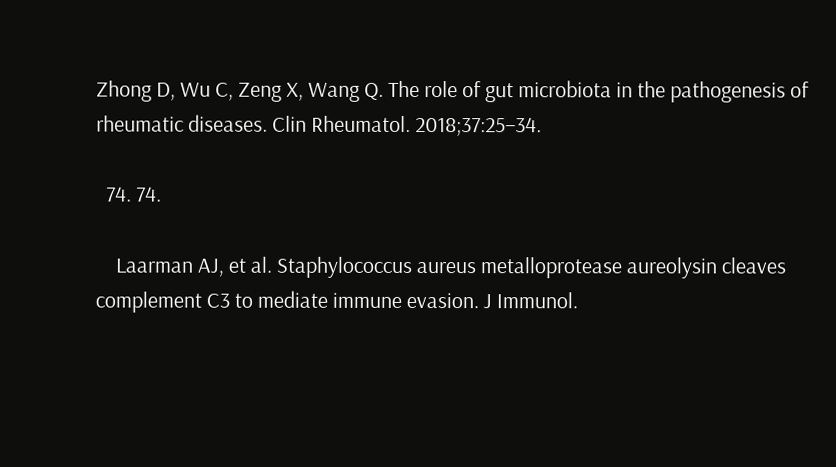Zhong D, Wu C, Zeng X, Wang Q. The role of gut microbiota in the pathogenesis of rheumatic diseases. Clin Rheumatol. 2018;37:25–34.

  74. 74.

    Laarman AJ, et al. Staphylococcus aureus metalloprotease aureolysin cleaves complement C3 to mediate immune evasion. J Immunol.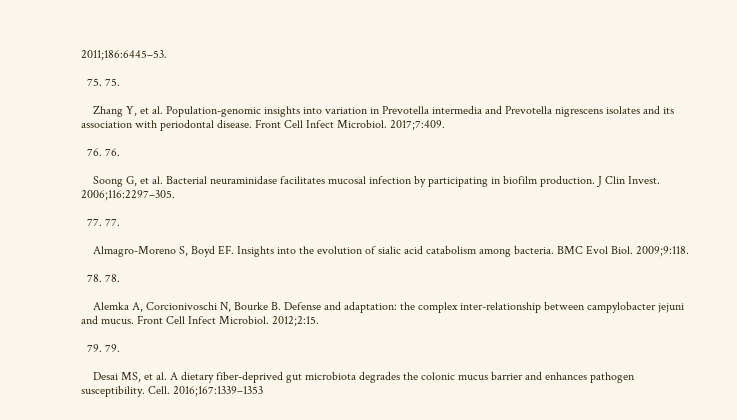2011;186:6445–53.

  75. 75.

    Zhang Y, et al. Population-genomic insights into variation in Prevotella intermedia and Prevotella nigrescens isolates and its association with periodontal disease. Front Cell Infect Microbiol. 2017;7:409.

  76. 76.

    Soong G, et al. Bacterial neuraminidase facilitates mucosal infection by participating in biofilm production. J Clin Invest. 2006;116:2297–305.

  77. 77.

    Almagro-Moreno S, Boyd EF. Insights into the evolution of sialic acid catabolism among bacteria. BMC Evol Biol. 2009;9:118.

  78. 78.

    Alemka A, Corcionivoschi N, Bourke B. Defense and adaptation: the complex inter-relationship between campylobacter jejuni and mucus. Front Cell Infect Microbiol. 2012;2:15.

  79. 79.

    Desai MS, et al. A dietary fiber-deprived gut microbiota degrades the colonic mucus barrier and enhances pathogen susceptibility. Cell. 2016;167:1339–1353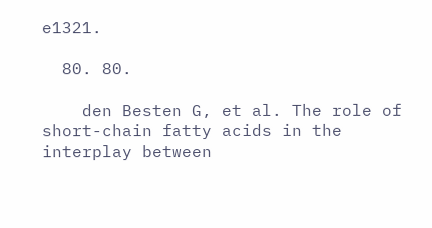e1321.

  80. 80.

    den Besten G, et al. The role of short-chain fatty acids in the interplay between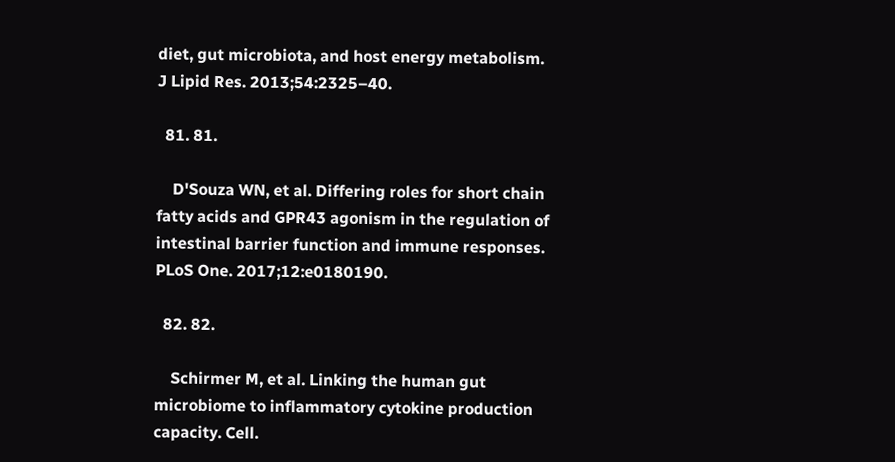diet, gut microbiota, and host energy metabolism. J Lipid Res. 2013;54:2325–40.

  81. 81.

    D'Souza WN, et al. Differing roles for short chain fatty acids and GPR43 agonism in the regulation of intestinal barrier function and immune responses. PLoS One. 2017;12:e0180190.

  82. 82.

    Schirmer M, et al. Linking the human gut microbiome to inflammatory cytokine production capacity. Cell.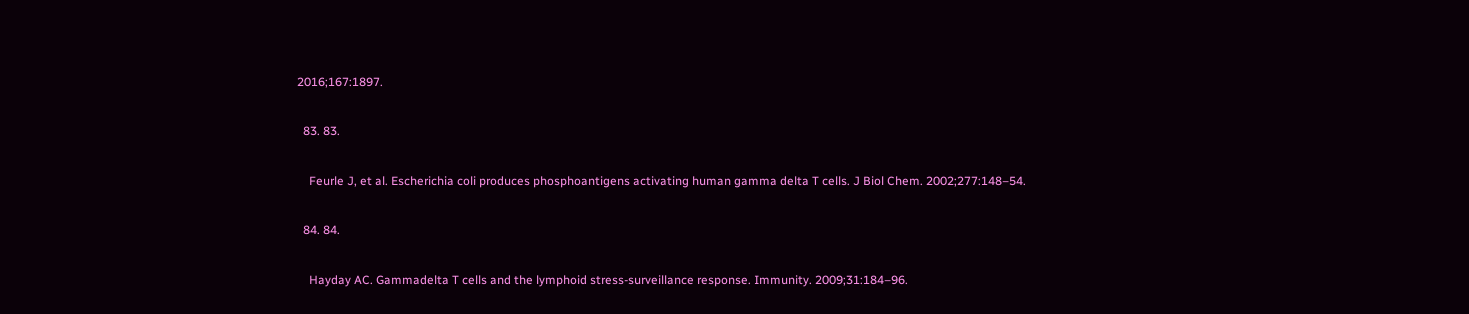2016;167:1897.

  83. 83.

    Feurle J, et al. Escherichia coli produces phosphoantigens activating human gamma delta T cells. J Biol Chem. 2002;277:148–54.

  84. 84.

    Hayday AC. Gammadelta T cells and the lymphoid stress-surveillance response. Immunity. 2009;31:184–96.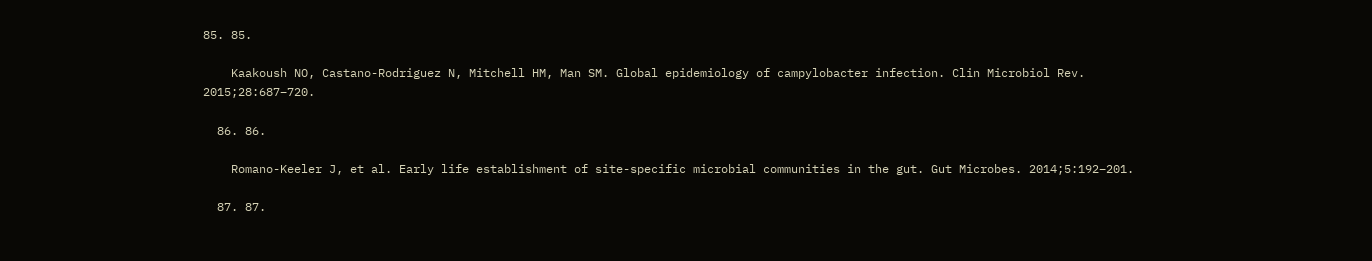85. 85.

    Kaakoush NO, Castano-Rodriguez N, Mitchell HM, Man SM. Global epidemiology of campylobacter infection. Clin Microbiol Rev. 2015;28:687–720.

  86. 86.

    Romano-Keeler J, et al. Early life establishment of site-specific microbial communities in the gut. Gut Microbes. 2014;5:192–201.

  87. 87.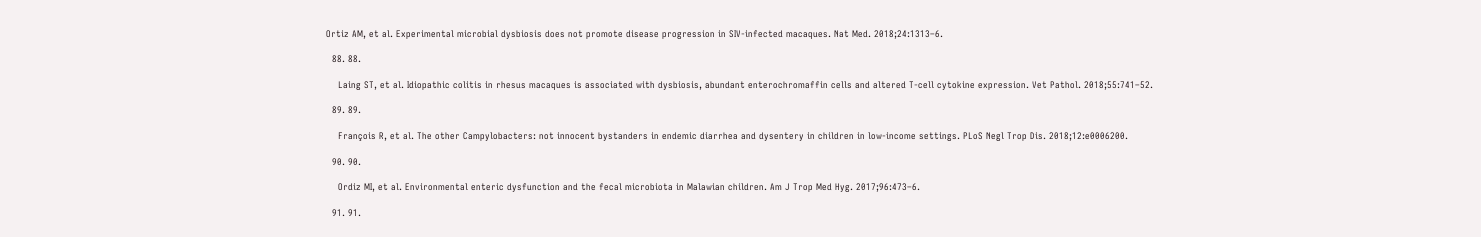Ortiz AM, et al. Experimental microbial dysbiosis does not promote disease progression in SIV-infected macaques. Nat Med. 2018;24:1313–6.

  88. 88.

    Laing ST, et al. Idiopathic colitis in rhesus macaques is associated with dysbiosis, abundant enterochromaffin cells and altered T-cell cytokine expression. Vet Pathol. 2018;55:741–52.

  89. 89.

    François R, et al. The other Campylobacters: not innocent bystanders in endemic diarrhea and dysentery in children in low-income settings. PLoS Negl Trop Dis. 2018;12:e0006200.

  90. 90.

    Ordiz MI, et al. Environmental enteric dysfunction and the fecal microbiota in Malawian children. Am J Trop Med Hyg. 2017;96:473–6.

  91. 91.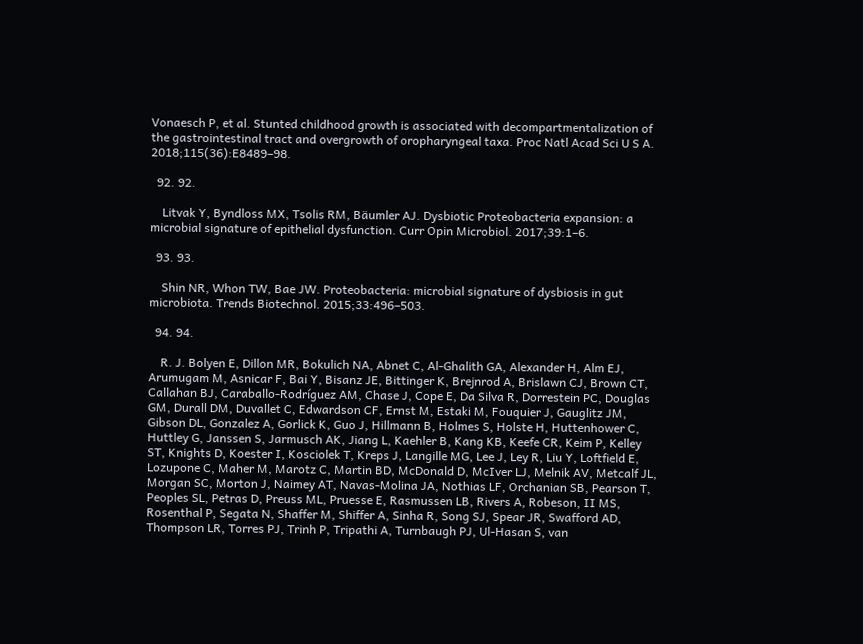Vonaesch P, et al. Stunted childhood growth is associated with decompartmentalization of the gastrointestinal tract and overgrowth of oropharyngeal taxa. Proc Natl Acad Sci U S A. 2018;115(36):E8489–98.

  92. 92.

    Litvak Y, Byndloss MX, Tsolis RM, Bäumler AJ. Dysbiotic Proteobacteria expansion: a microbial signature of epithelial dysfunction. Curr Opin Microbiol. 2017;39:1–6.

  93. 93.

    Shin NR, Whon TW, Bae JW. Proteobacteria: microbial signature of dysbiosis in gut microbiota. Trends Biotechnol. 2015;33:496–503.

  94. 94.

    R. J. Bolyen E, Dillon MR, Bokulich NA, Abnet C, Al-Ghalith GA, Alexander H, Alm EJ, Arumugam M, Asnicar F, Bai Y, Bisanz JE, Bittinger K, Brejnrod A, Brislawn CJ, Brown CT, Callahan BJ, Caraballo-Rodríguez AM, Chase J, Cope E, Da Silva R, Dorrestein PC, Douglas GM, Durall DM, Duvallet C, Edwardson CF, Ernst M, Estaki M, Fouquier J, Gauglitz JM, Gibson DL, Gonzalez A, Gorlick K, Guo J, Hillmann B, Holmes S, Holste H, Huttenhower C, Huttley G, Janssen S, Jarmusch AK, Jiang L, Kaehler B, Kang KB, Keefe CR, Keim P, Kelley ST, Knights D, Koester I, Kosciolek T, Kreps J, Langille MG, Lee J, Ley R, Liu Y, Loftfield E, Lozupone C, Maher M, Marotz C, Martin BD, McDonald D, McIver LJ, Melnik AV, Metcalf JL, Morgan SC, Morton J, Naimey AT, Navas-Molina JA, Nothias LF, Orchanian SB, Pearson T, Peoples SL, Petras D, Preuss ML, Pruesse E, Rasmussen LB, Rivers A, Robeson, II MS, Rosenthal P, Segata N, Shaffer M, Shiffer A, Sinha R, Song SJ, Spear JR, Swafford AD, Thompson LR, Torres PJ, Trinh P, Tripathi A, Turnbaugh PJ, Ul-Hasan S, van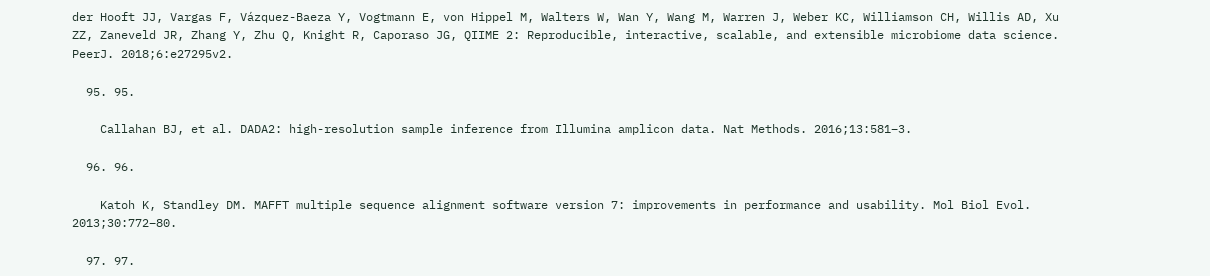der Hooft JJ, Vargas F, Vázquez-Baeza Y, Vogtmann E, von Hippel M, Walters W, Wan Y, Wang M, Warren J, Weber KC, Williamson CH, Willis AD, Xu ZZ, Zaneveld JR, Zhang Y, Zhu Q, Knight R, Caporaso JG, QIIME 2: Reproducible, interactive, scalable, and extensible microbiome data science. PeerJ. 2018;6:e27295v2.

  95. 95.

    Callahan BJ, et al. DADA2: high-resolution sample inference from Illumina amplicon data. Nat Methods. 2016;13:581–3.

  96. 96.

    Katoh K, Standley DM. MAFFT multiple sequence alignment software version 7: improvements in performance and usability. Mol Biol Evol. 2013;30:772–80.

  97. 97.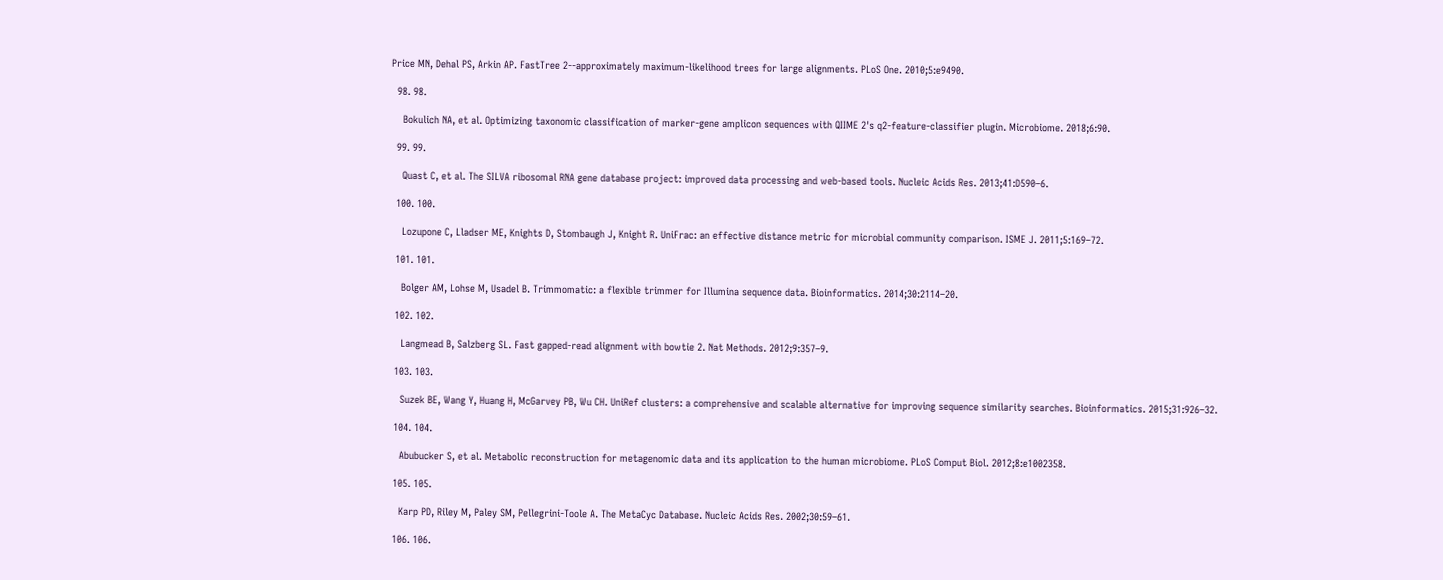Price MN, Dehal PS, Arkin AP. FastTree 2--approximately maximum-likelihood trees for large alignments. PLoS One. 2010;5:e9490.

  98. 98.

    Bokulich NA, et al. Optimizing taxonomic classification of marker-gene amplicon sequences with QIIME 2's q2-feature-classifier plugin. Microbiome. 2018;6:90.

  99. 99.

    Quast C, et al. The SILVA ribosomal RNA gene database project: improved data processing and web-based tools. Nucleic Acids Res. 2013;41:D590–6.

  100. 100.

    Lozupone C, Lladser ME, Knights D, Stombaugh J, Knight R. UniFrac: an effective distance metric for microbial community comparison. ISME J. 2011;5:169–72.

  101. 101.

    Bolger AM, Lohse M, Usadel B. Trimmomatic: a flexible trimmer for Illumina sequence data. Bioinformatics. 2014;30:2114–20.

  102. 102.

    Langmead B, Salzberg SL. Fast gapped-read alignment with bowtie 2. Nat Methods. 2012;9:357–9.

  103. 103.

    Suzek BE, Wang Y, Huang H, McGarvey PB, Wu CH. UniRef clusters: a comprehensive and scalable alternative for improving sequence similarity searches. Bioinformatics. 2015;31:926–32.

  104. 104.

    Abubucker S, et al. Metabolic reconstruction for metagenomic data and its application to the human microbiome. PLoS Comput Biol. 2012;8:e1002358.

  105. 105.

    Karp PD, Riley M, Paley SM, Pellegrini-Toole A. The MetaCyc Database. Nucleic Acids Res. 2002;30:59–61.

  106. 106.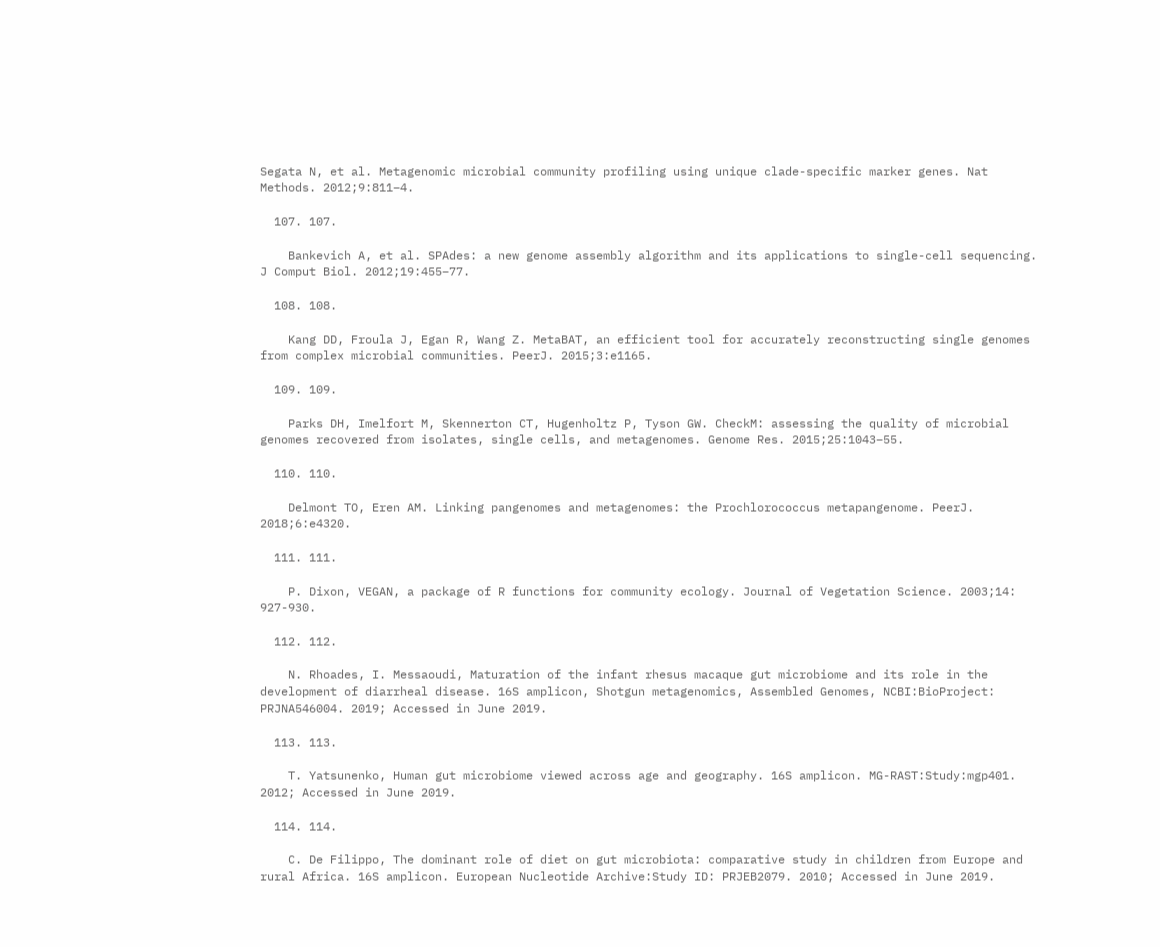Segata N, et al. Metagenomic microbial community profiling using unique clade-specific marker genes. Nat Methods. 2012;9:811–4.

  107. 107.

    Bankevich A, et al. SPAdes: a new genome assembly algorithm and its applications to single-cell sequencing. J Comput Biol. 2012;19:455–77.

  108. 108.

    Kang DD, Froula J, Egan R, Wang Z. MetaBAT, an efficient tool for accurately reconstructing single genomes from complex microbial communities. PeerJ. 2015;3:e1165.

  109. 109.

    Parks DH, Imelfort M, Skennerton CT, Hugenholtz P, Tyson GW. CheckM: assessing the quality of microbial genomes recovered from isolates, single cells, and metagenomes. Genome Res. 2015;25:1043–55.

  110. 110.

    Delmont TO, Eren AM. Linking pangenomes and metagenomes: the Prochlorococcus metapangenome. PeerJ. 2018;6:e4320.

  111. 111.

    P. Dixon, VEGAN, a package of R functions for community ecology. Journal of Vegetation Science. 2003;14: 927-930.

  112. 112.

    N. Rhoades, I. Messaoudi, Maturation of the infant rhesus macaque gut microbiome and its role in the development of diarrheal disease. 16S amplicon, Shotgun metagenomics, Assembled Genomes, NCBI:BioProject: PRJNA546004. 2019; Accessed in June 2019.

  113. 113.

    T. Yatsunenko, Human gut microbiome viewed across age and geography. 16S amplicon. MG-RAST:Study:mgp401. 2012; Accessed in June 2019.

  114. 114.

    C. De Filippo, The dominant role of diet on gut microbiota: comparative study in children from Europe and rural Africa. 16S amplicon. European Nucleotide Archive:Study ID: PRJEB2079. 2010; Accessed in June 2019.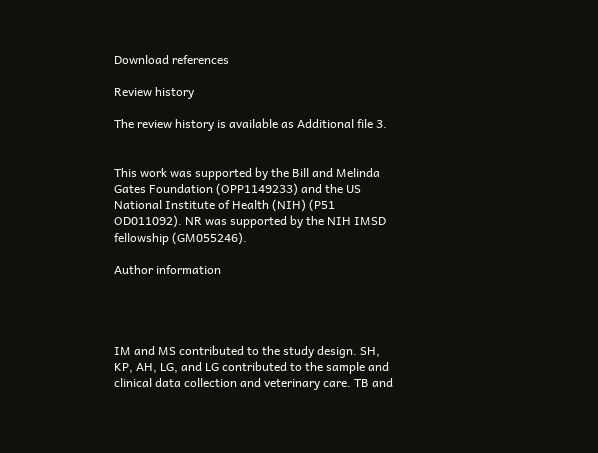Download references

Review history

The review history is available as Additional file 3.


This work was supported by the Bill and Melinda Gates Foundation (OPP1149233) and the US National Institute of Health (NIH) (P51 OD011092). NR was supported by the NIH IMSD fellowship (GM055246).

Author information




IM and MS contributed to the study design. SH, KP, AH, LG, and LG contributed to the sample and clinical data collection and veterinary care. TB and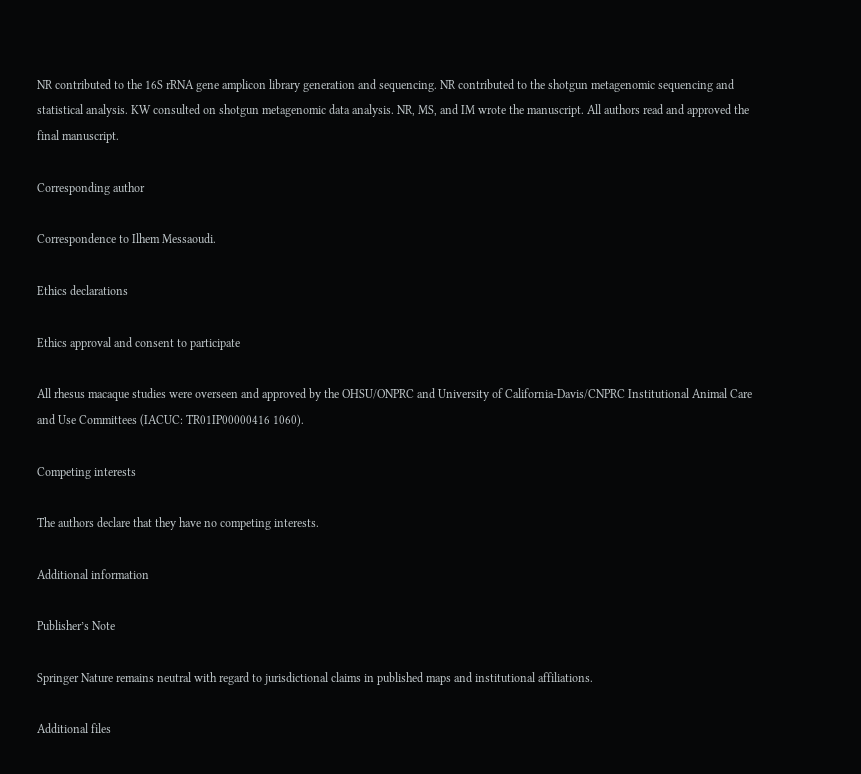NR contributed to the 16S rRNA gene amplicon library generation and sequencing. NR contributed to the shotgun metagenomic sequencing and statistical analysis. KW consulted on shotgun metagenomic data analysis. NR, MS, and IM wrote the manuscript. All authors read and approved the final manuscript.

Corresponding author

Correspondence to Ilhem Messaoudi.

Ethics declarations

Ethics approval and consent to participate

All rhesus macaque studies were overseen and approved by the OHSU/ONPRC and University of California-Davis/CNPRC Institutional Animal Care and Use Committees (IACUC: TR01IP00000416 1060).

Competing interests

The authors declare that they have no competing interests.

Additional information

Publisher’s Note

Springer Nature remains neutral with regard to jurisdictional claims in published maps and institutional affiliations.

Additional files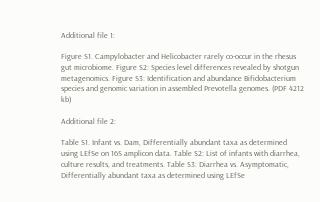Additional file 1:

Figure S1. Campylobacter and Helicobacter rarely co-occur in the rhesus gut microbiome. Figure S2: Species level differences revealed by shotgun metagenomics. Figure S3: Identification and abundance Bifidobacterium species and genomic variation in assembled Prevotella genomes. (PDF 4212 kb)

Additional file 2:

Table S1. Infant vs. Dam, Differentially abundant taxa as determined using LEfSe on 16S amplicon data. Table S2: List of infants with diarrhea, culture results, and treatments. Table S3: Diarrhea vs. Asymptomatic, Differentially abundant taxa as determined using LEfSe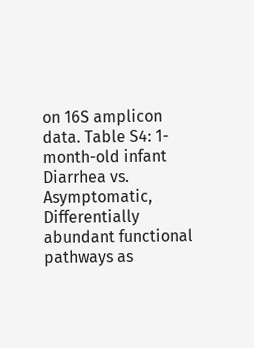on 16S amplicon data. Table S4: 1-month-old infant Diarrhea vs. Asymptomatic, Differentially abundant functional pathways as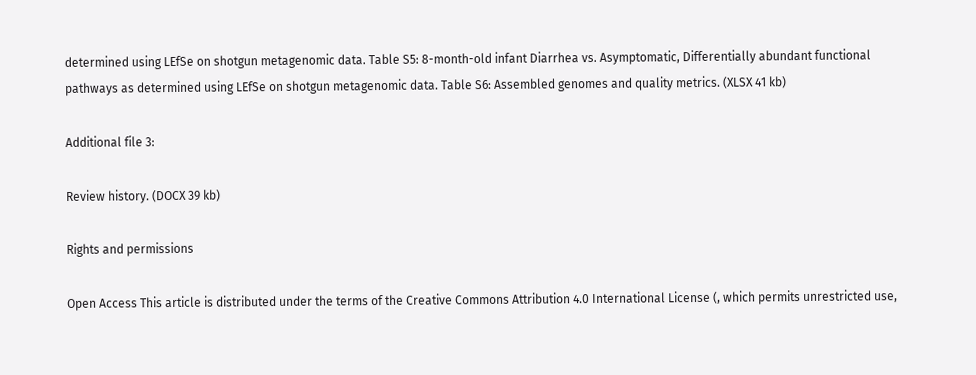determined using LEfSe on shotgun metagenomic data. Table S5: 8-month-old infant Diarrhea vs. Asymptomatic, Differentially abundant functional pathways as determined using LEfSe on shotgun metagenomic data. Table S6: Assembled genomes and quality metrics. (XLSX 41 kb)

Additional file 3:

Review history. (DOCX 39 kb)

Rights and permissions

Open Access This article is distributed under the terms of the Creative Commons Attribution 4.0 International License (, which permits unrestricted use,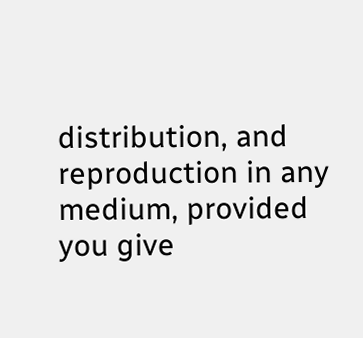distribution, and reproduction in any medium, provided you give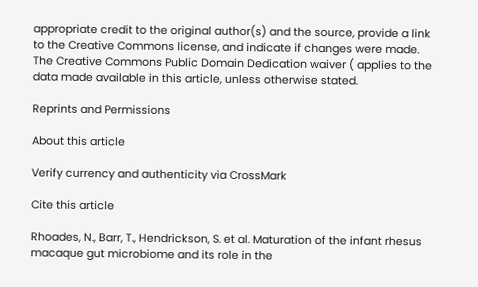appropriate credit to the original author(s) and the source, provide a link to the Creative Commons license, and indicate if changes were made. The Creative Commons Public Domain Dedication waiver ( applies to the data made available in this article, unless otherwise stated.

Reprints and Permissions

About this article

Verify currency and authenticity via CrossMark

Cite this article

Rhoades, N., Barr, T., Hendrickson, S. et al. Maturation of the infant rhesus macaque gut microbiome and its role in the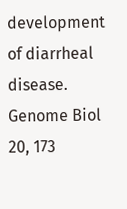development of diarrheal disease. Genome Biol 20, 173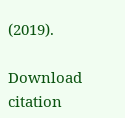(2019).

Download citation